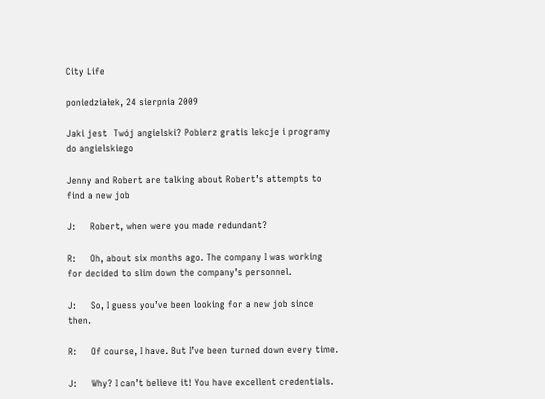City Life

poniedziałek, 24 sierpnia 2009

Jaki jest  Twój angielski? Pobierz gratis lekcje i programy do angielskiego

Jenny and Robert are talking about Robert’s attempts to find a new job

J:     Robert, when were you made redundant?

R:     Oh, about six months ago. The company I was working for decided to slim down the company’s personnel.

J:     So, I guess you’ve been looking for a new job since then.

R:     Of course, I have. But I’ve been turned down every time.

J:     Why? I can’t believe it! You have excellent credentials.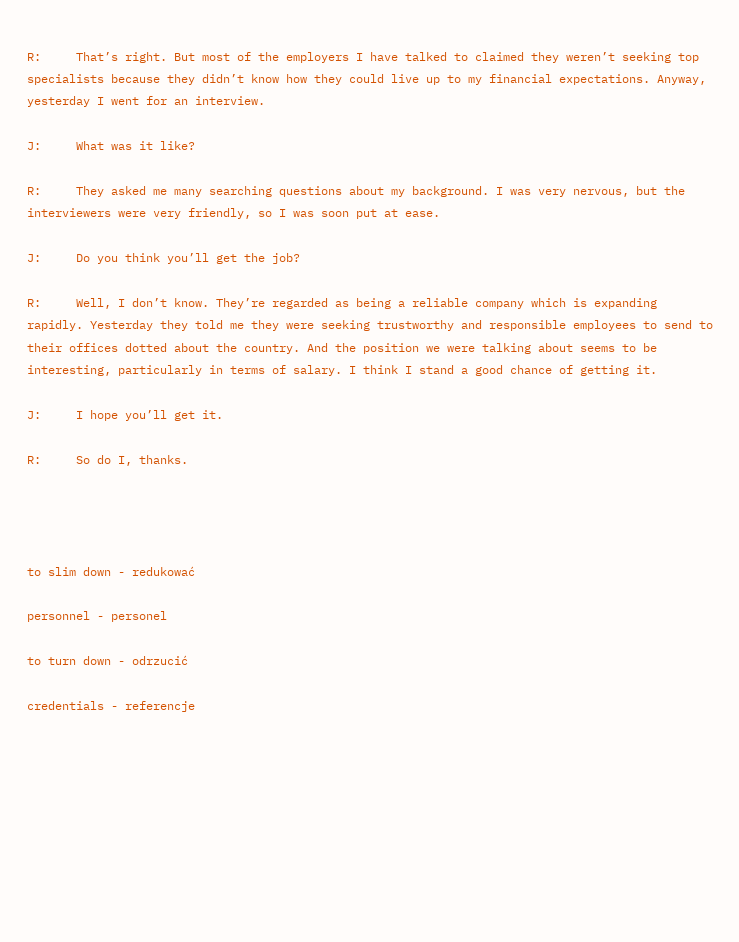R:     That’s right. But most of the employers I have talked to claimed they weren’t seeking top specialists because they didn’t know how they could live up to my financial expectations. Anyway, yesterday I went for an interview.

J:     What was it like?

R:     They asked me many searching questions about my background. I was very nervous, but the interviewers were very friendly, so I was soon put at ease.

J:     Do you think you’ll get the job?

R:     Well, I don’t know. They’re regarded as being a reliable company which is expanding rapidly. Yesterday they told me they were seeking trustworthy and responsible employees to send to their offices dotted about the country. And the position we were talking about seems to be interesting, particularly in terms of salary. I think I stand a good chance of getting it.

J:     I hope you’ll get it.

R:     So do I, thanks.




to slim down - redukować

personnel - personel

to turn down - odrzucić

credentials - referencje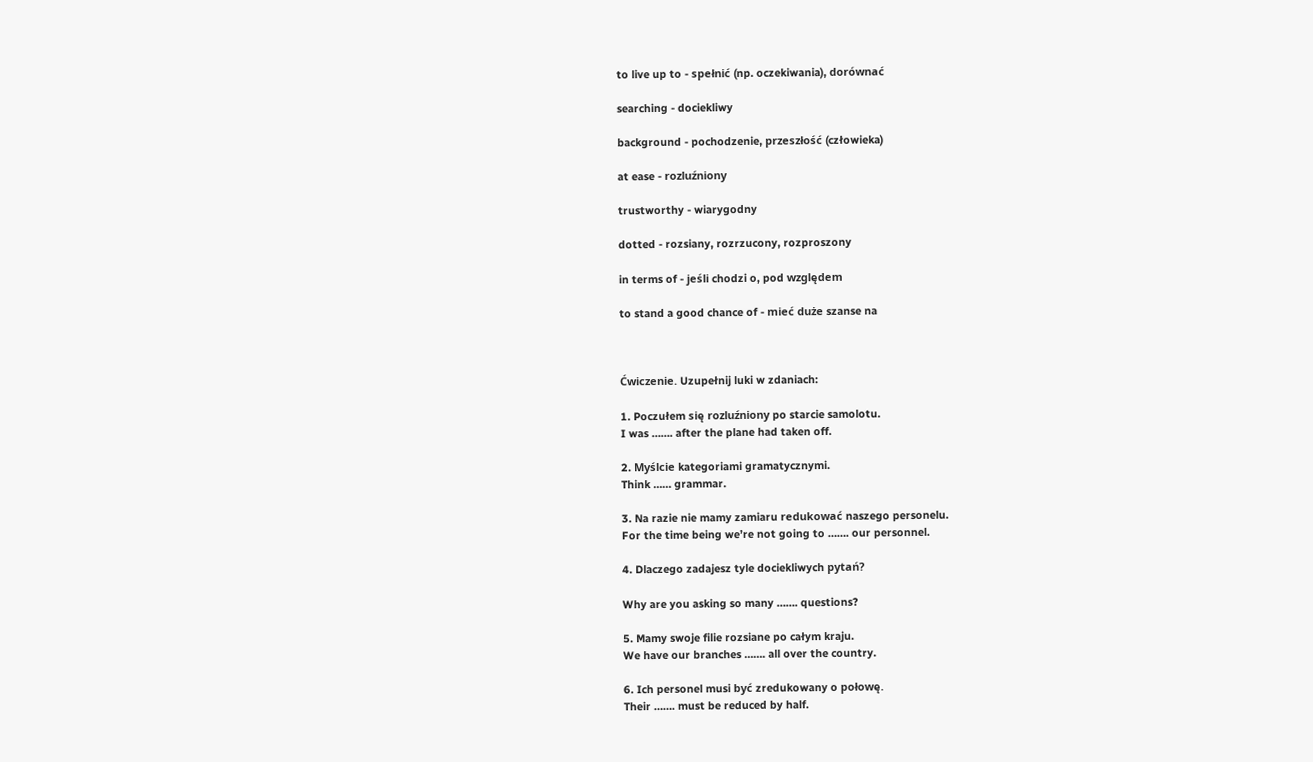to live up to - spełnić (np. oczekiwania), dorównać

searching - dociekliwy

background - pochodzenie, przeszłość (człowieka)

at ease - rozluźniony

trustworthy - wiarygodny

dotted - rozsiany, rozrzucony, rozproszony

in terms of - jeśli chodzi o, pod względem

to stand a good chance of - mieć duże szanse na



Ćwiczenie. Uzupełnij luki w zdaniach:

1. Poczułem się rozluźniony po starcie samolotu.
I was ……. after the plane had taken off.

2. Myślcie kategoriami gramatycznymi.
Think …… grammar.

3. Na razie nie mamy zamiaru redukować naszego personelu.
For the time being we’re not going to ……. our personnel.

4. Dlaczego zadajesz tyle dociekliwych pytań?

Why are you asking so many ……. questions?

5. Mamy swoje filie rozsiane po całym kraju.
We have our branches ……. all over the country.

6. Ich personel musi być zredukowany o połowę.
Their ……. must be reduced by half.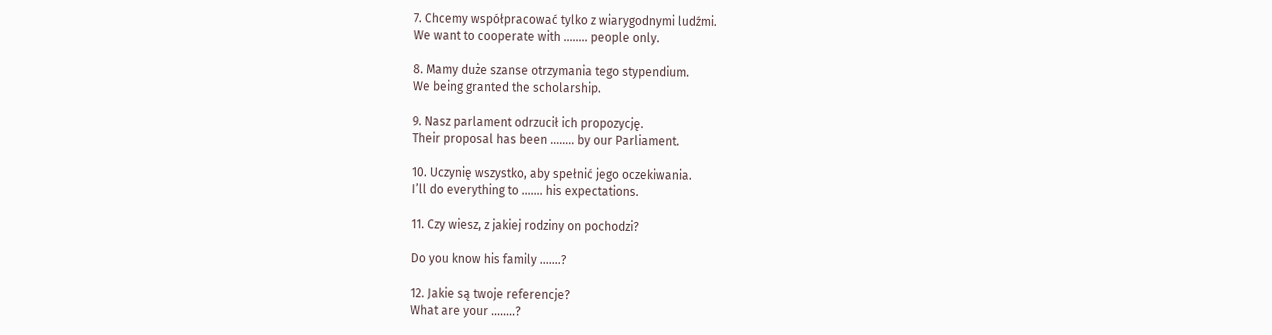7. Chcemy współpracować tylko z wiarygodnymi ludźmi.
We want to cooperate with …….. people only.

8. Mamy duże szanse otrzymania tego stypendium.
We being granted the scholarship.

9. Nasz parlament odrzucił ich propozycję.
Their proposal has been …….. by our Parliament.

10. Uczynię wszystko, aby spełnić jego oczekiwania.
I’ll do everything to ……. his expectations.

11. Czy wiesz, z jakiej rodziny on pochodzi?

Do you know his family …….?

12. Jakie są twoje referencje?
What are your ……..?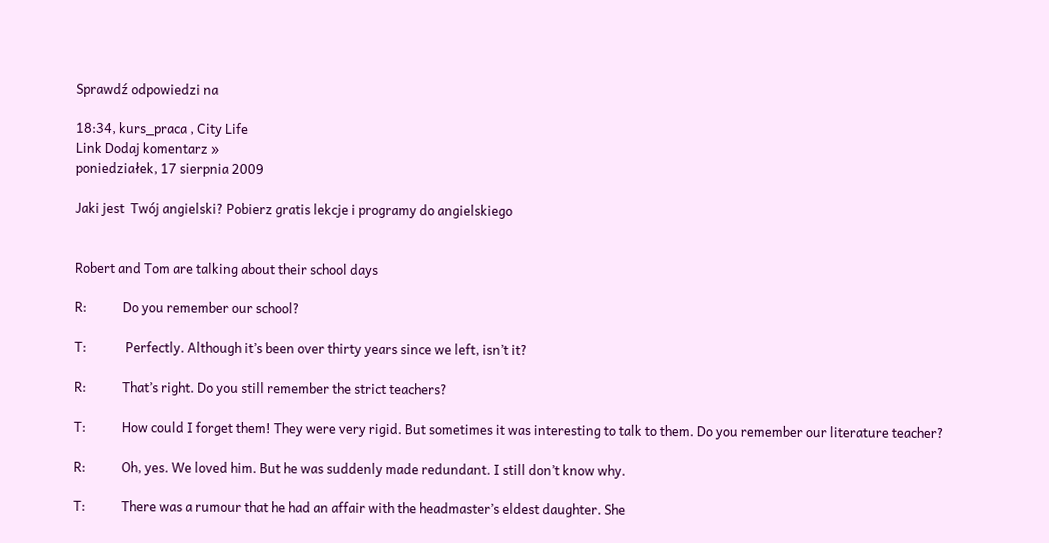Sprawdź odpowiedzi na

18:34, kurs_praca , City Life
Link Dodaj komentarz »
poniedziałek, 17 sierpnia 2009

Jaki jest  Twój angielski? Pobierz gratis lekcje i programy do angielskiego


Robert and Tom are talking about their school days

R:            Do you remember our school?

T:             Perfectly. Although it’s been over thirty years since we left, isn’t it?

R:            That’s right. Do you still remember the strict teachers?

T:            How could I forget them! They were very rigid. But sometimes it was interesting to talk to them. Do you remember our literature teacher?

R:            Oh, yes. We loved him. But he was suddenly made redundant. I still don’t know why.

T:            There was a rumour that he had an affair with the headmaster’s eldest daughter. She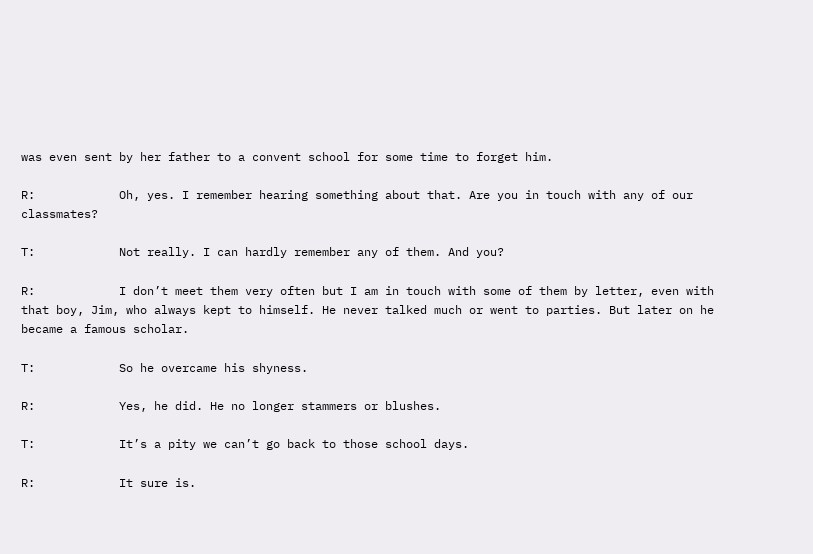was even sent by her father to a convent school for some time to forget him.

R:            Oh, yes. I remember hearing something about that. Are you in touch with any of our classmates?

T:            Not really. I can hardly remember any of them. And you?

R:            I don’t meet them very often but I am in touch with some of them by letter, even with that boy, Jim, who always kept to himself. He never talked much or went to parties. But later on he became a famous scholar.

T:            So he overcame his shyness.

R:            Yes, he did. He no longer stammers or blushes.

T:            It’s a pity we can’t go back to those school days.

R:            It sure is.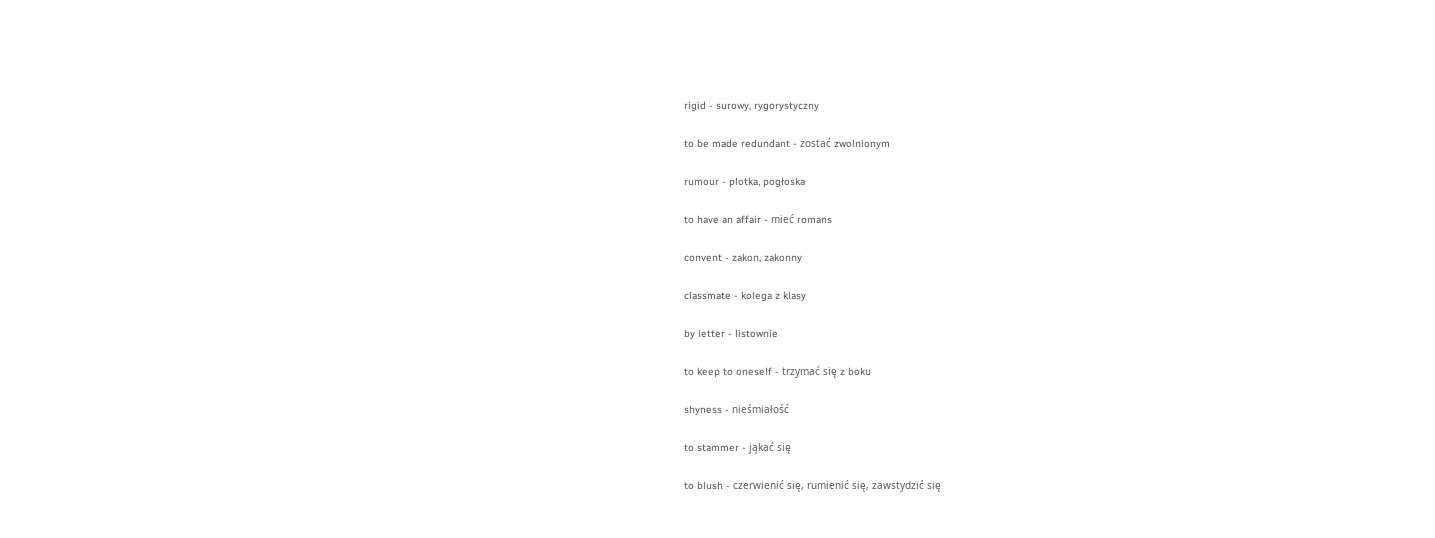rigid - surowy, rygorystyczny

to be made redundant - zostać zwolnionym

rumour - plotka, pogłoska

to have an affair - mieć romans

convent - zakon, zakonny

classmate - kolega z klasy

by letter - listownie

to keep to oneself - trzymać się z boku

shyness - nieśmiałość

to stammer - jąkać się

to blush - czerwienić się, rumienić się, zawstydzić się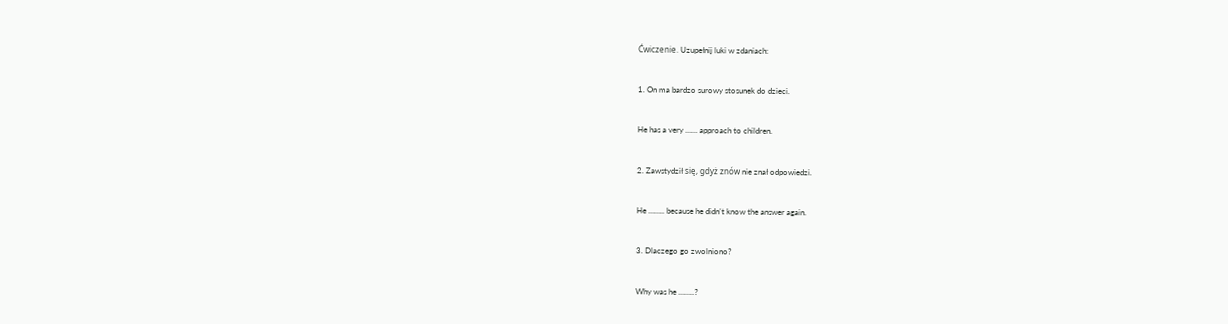Ćwiczenie. Uzupełnij luki w zdaniach:

1. On ma bardzo surowy stosunek do dzieci.

He has a very …… approach to children.

2. Zawstydził się, gdyż znów nie znał odpowiedzi.

He …….. because he didn’t know the answer again.

3. Dlaczego go zwolniono?

Why was he ……..?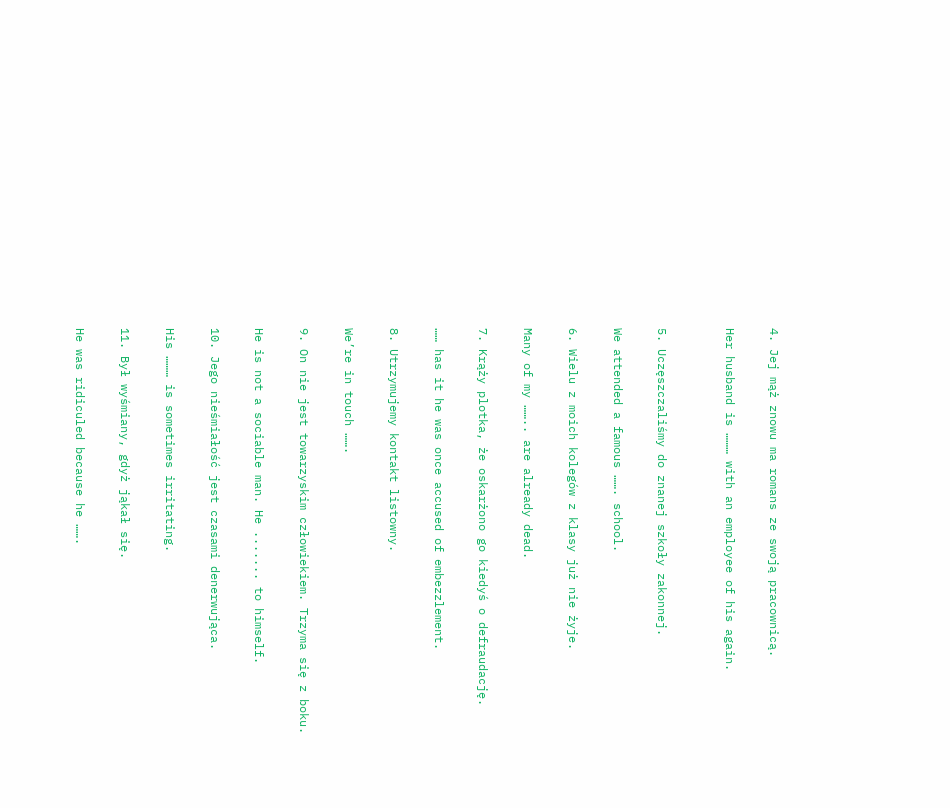4. Jej mąż znowu ma romans ze swoją pracownicą.

Her husband is ……… with an employee of his again.


5. Uczęszczaliśmy do znanej szkoły zakonnej.

We attended a famous ……. school.

6. Wielu z moich kolegów z klasy już nie żyje.

Many of my …….. are already dead.

7. Krąży plotka, że oskarżono go kiedyś o defraudację.

…… has it he was once accused of embezzlement.

8. Utrzymujemy kontakt listowny.

We’re in touch …….

9. On nie jest towarzyskim człowiekiem. Trzyma się z boku.

He is not a sociable man. He ....... to himself.

10. Jego nieśmiałość jest czasami denerwująca.

His ……… is sometimes irritating.

11. Był wyśmiany, gdyż jąkał się.

He was ridiculed because he …….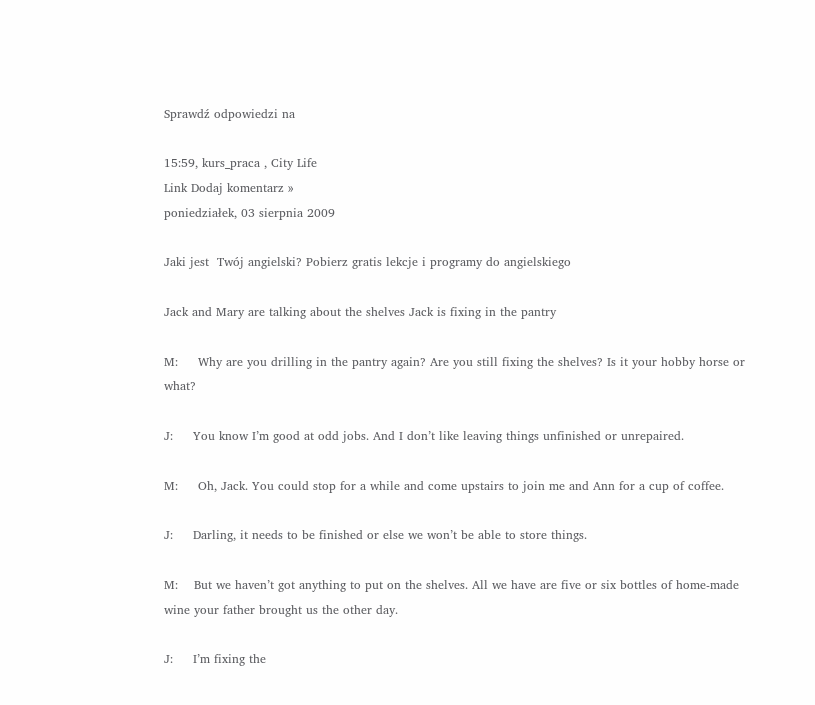Sprawdź odpowiedzi na

15:59, kurs_praca , City Life
Link Dodaj komentarz »
poniedziałek, 03 sierpnia 2009

Jaki jest  Twój angielski? Pobierz gratis lekcje i programy do angielskiego

Jack and Mary are talking about the shelves Jack is fixing in the pantry

M:     Why are you drilling in the pantry again? Are you still fixing the shelves? Is it your hobby horse or what?

J:     You know I’m good at odd jobs. And I don’t like leaving things unfinished or unrepaired.

M:     Oh, Jack. You could stop for a while and come upstairs to join me and Ann for a cup of coffee.

J:     Darling, it needs to be finished or else we won’t be able to store things.

M:    But we haven’t got anything to put on the shelves. All we have are five or six bottles of home-made wine your father brought us the other day.

J:     I’m fixing the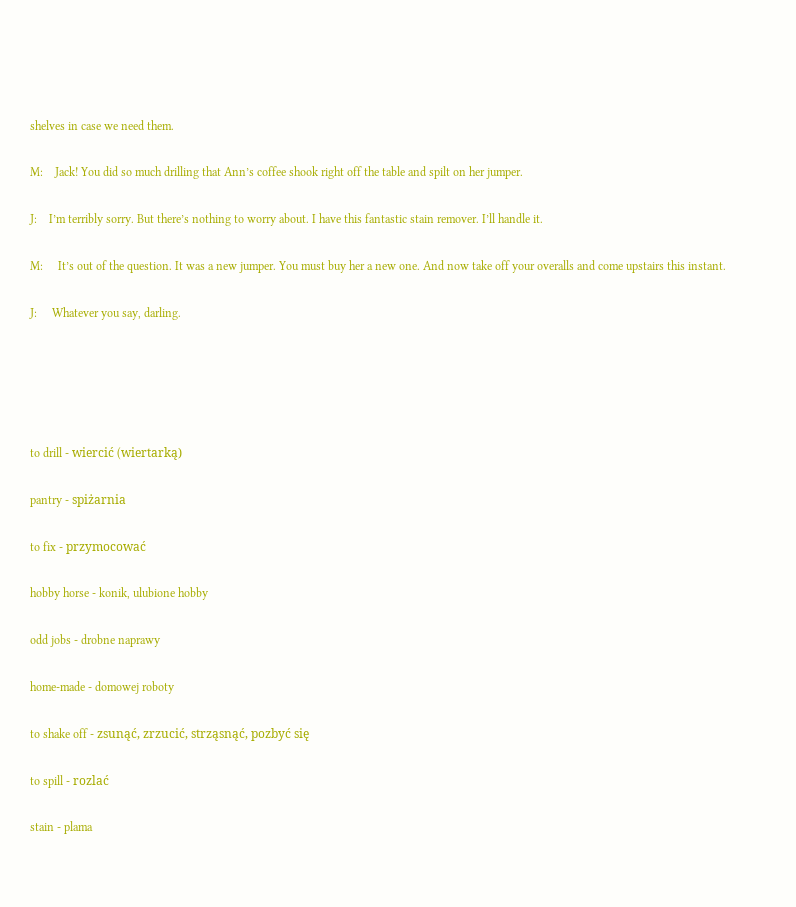shelves in case we need them.

M:    Jack! You did so much drilling that Ann’s coffee shook right off the table and spilt on her jumper.

J:    I’m terribly sorry. But there’s nothing to worry about. I have this fantastic stain remover. I’ll handle it.

M:     It’s out of the question. It was a new jumper. You must buy her a new one. And now take off your overalls and come upstairs this instant.

J:     Whatever you say, darling.





to drill - wiercić (wiertarką)

pantry - spiżarnia

to fix - przymocować

hobby horse - konik, ulubione hobby

odd jobs - drobne naprawy

home-made - domowej roboty

to shake off - zsunąć, zrzucić, strząsnąć, pozbyć się

to spill - rozlać

stain - plama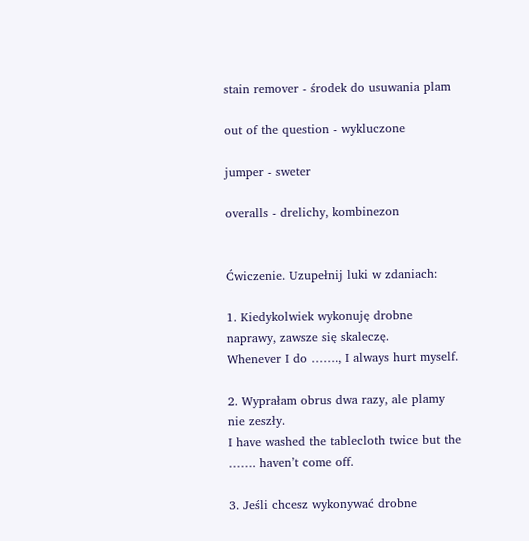stain remover - środek do usuwania plam

out of the question - wykluczone

jumper - sweter

overalls - drelichy, kombinezon


Ćwiczenie. Uzupełnij luki w zdaniach:

1. Kiedykolwiek wykonuję drobne naprawy, zawsze się skaleczę.
Whenever I do ……., I always hurt myself.

2. Wyprałam obrus dwa razy, ale plamy nie zeszły.
I have washed the tablecloth twice but the ……. haven’t come off.

3. Jeśli chcesz wykonywać drobne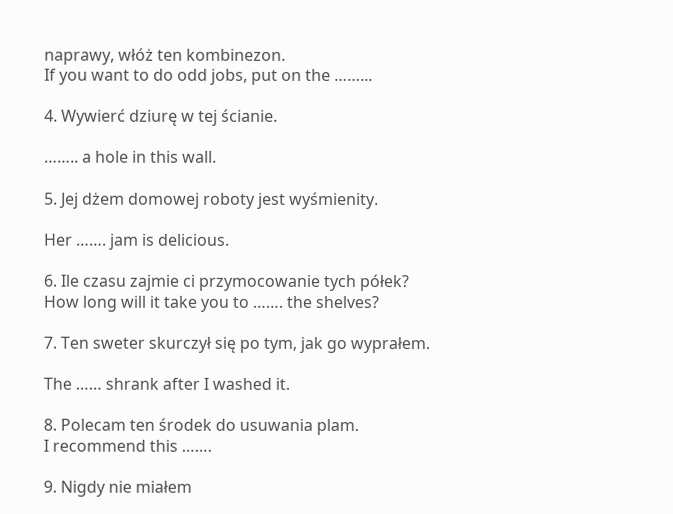naprawy, włóż ten kombinezon.
If you want to do odd jobs, put on the ……...

4. Wywierć dziurę w tej ścianie.

…….. a hole in this wall.

5. Jej dżem domowej roboty jest wyśmienity.

Her ……. jam is delicious.

6. Ile czasu zajmie ci przymocowanie tych półek?
How long will it take you to ……. the shelves?

7. Ten sweter skurczył się po tym, jak go wyprałem.

The …… shrank after I washed it.

8. Polecam ten środek do usuwania plam.
I recommend this …….

9. Nigdy nie miałem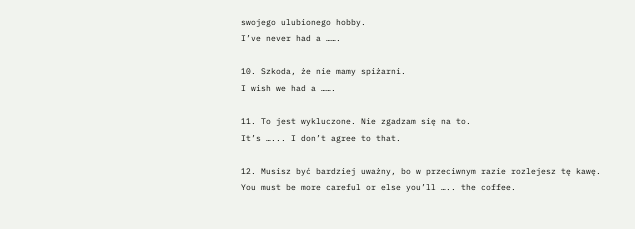swojego ulubionego hobby.
I’ve never had a …….

10. Szkoda, że nie mamy spiżarni.
I wish we had a …….

11. To jest wykluczone. Nie zgadzam się na to.
It’s …... I don’t agree to that.

12. Musisz być bardziej uważny, bo w przeciwnym razie rozlejesz tę kawę.
You must be more careful or else you’ll ….. the coffee.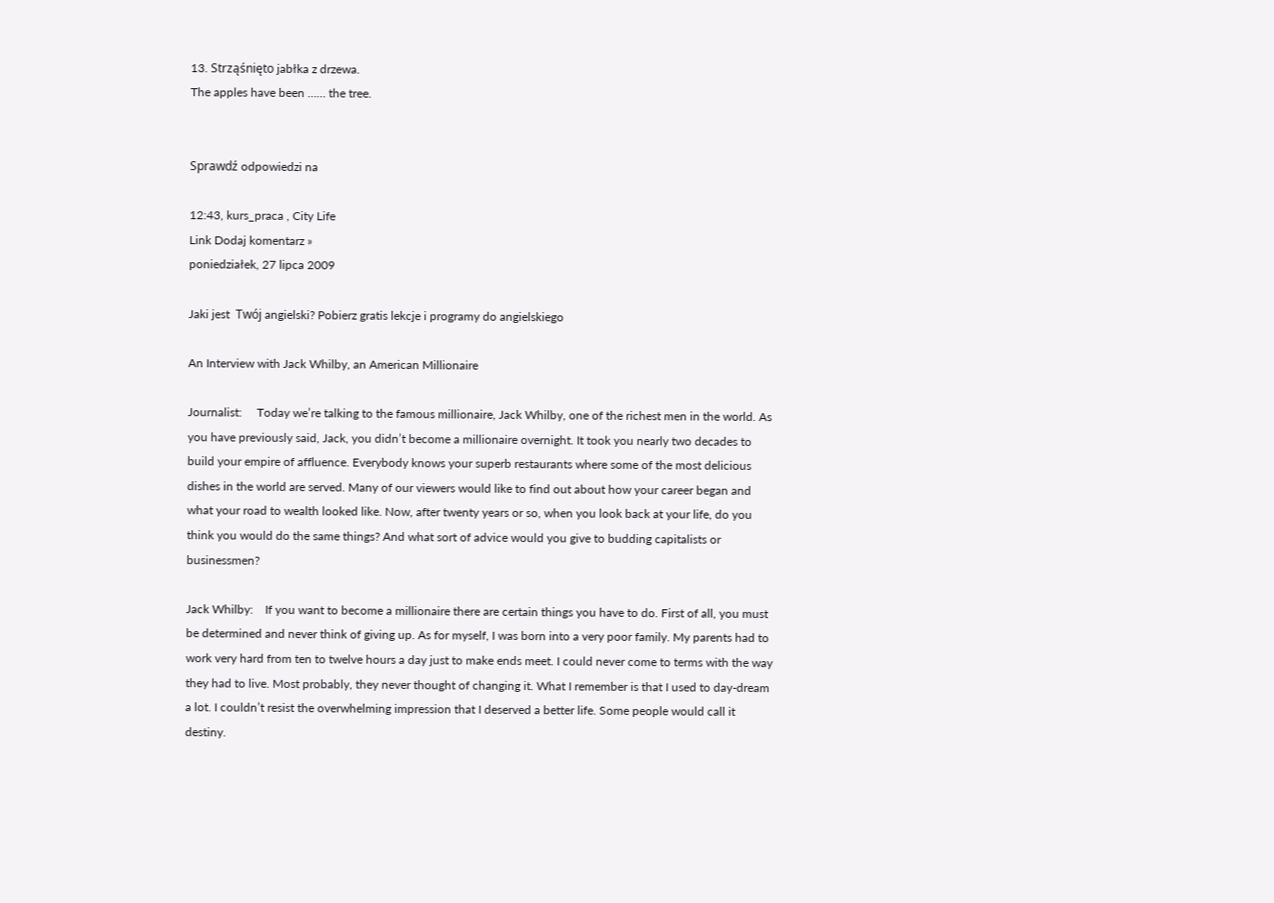13. Strząśnięto jabłka z drzewa.
The apples have been …… the tree.


Sprawdź odpowiedzi na

12:43, kurs_praca , City Life
Link Dodaj komentarz »
poniedziałek, 27 lipca 2009

Jaki jest  Twój angielski? Pobierz gratis lekcje i programy do angielskiego

An Interview with Jack Whilby, an American Millionaire

Journalist:     Today we’re talking to the famous millionaire, Jack Whilby, one of the richest men in the world. As you have previously said, Jack, you didn’t become a millionaire overnight. It took you nearly two decades to build your empire of affluence. Everybody knows your superb restaurants where some of the most delicious dishes in the world are served. Many of our viewers would like to find out about how your career began and what your road to wealth looked like. Now, after twenty years or so, when you look back at your life, do you think you would do the same things? And what sort of advice would you give to budding capitalists or businessmen?

Jack Whilby:    If you want to become a millionaire there are certain things you have to do. First of all, you must be determined and never think of giving up. As for myself, I was born into a very poor family. My parents had to work very hard from ten to twelve hours a day just to make ends meet. I could never come to terms with the way they had to live. Most probably, they never thought of changing it. What I remember is that I used to day-dream a lot. I couldn’t resist the overwhelming impression that I deserved a better life. Some people would call it destiny.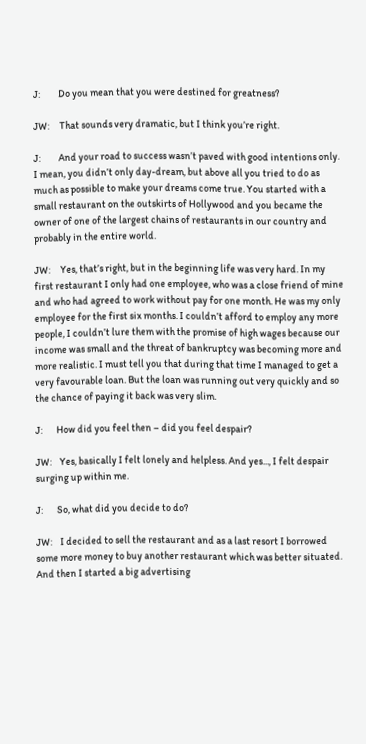J:         Do you mean that you were destined for greatness?

JW:     That sounds very dramatic, but I think you’re right.

J:         And your road to success wasn’t paved with good intentions only. I mean, you didn’t only day-dream, but above all you tried to do as much as possible to make your dreams come true. You started with a small restaurant on the outskirts of Hollywood and you became the owner of one of the largest chains of restaurants in our country and probably in the entire world.

JW:     Yes, that’s right, but in the beginning life was very hard. In my first restaurant I only had one employee, who was a close friend of mine and who had agreed to work without pay for one month. He was my only employee for the first six months. I couldn’t afford to employ any more people, I couldn’t lure them with the promise of high wages because our income was small and the threat of bankruptcy was becoming more and more realistic. I must tell you that during that time I managed to get a very favourable loan. But the loan was running out very quickly and so the chance of paying it back was very slim.

J:       How did you feel then – did you feel despair?

JW:    Yes, basically I felt lonely and helpless. And yes..., I felt despair surging up within me.

J:       So, what did you decide to do?

JW:    I decided to sell the restaurant and as a last resort I borrowed some more money to buy another restaurant which was better situated. And then I started a big advertising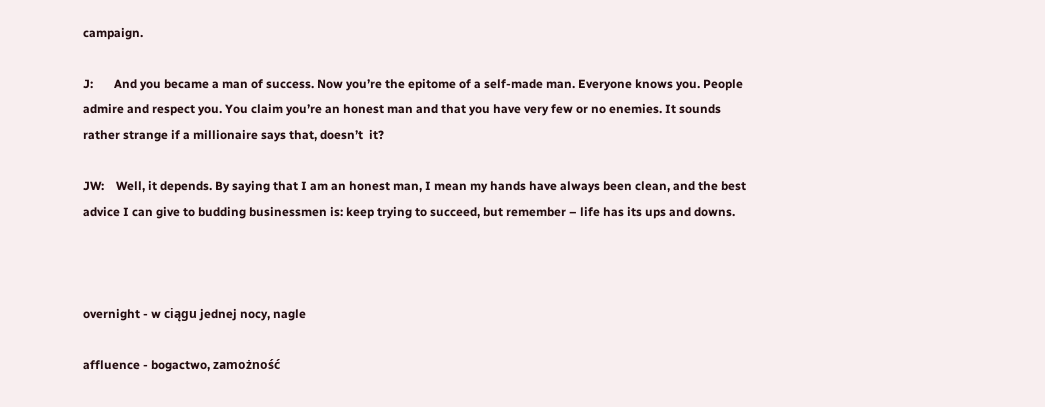campaign.

J:       And you became a man of success. Now you’re the epitome of a self-made man. Everyone knows you. People admire and respect you. You claim you’re an honest man and that you have very few or no enemies. It sounds rather strange if a millionaire says that, doesn’t  it?

JW:    Well, it depends. By saying that I am an honest man, I mean my hands have always been clean, and the best advice I can give to budding businessmen is: keep trying to succeed, but remember – life has its ups and downs.



overnight - w ciągu jednej nocy, nagle

affluence - bogactwo, zamożność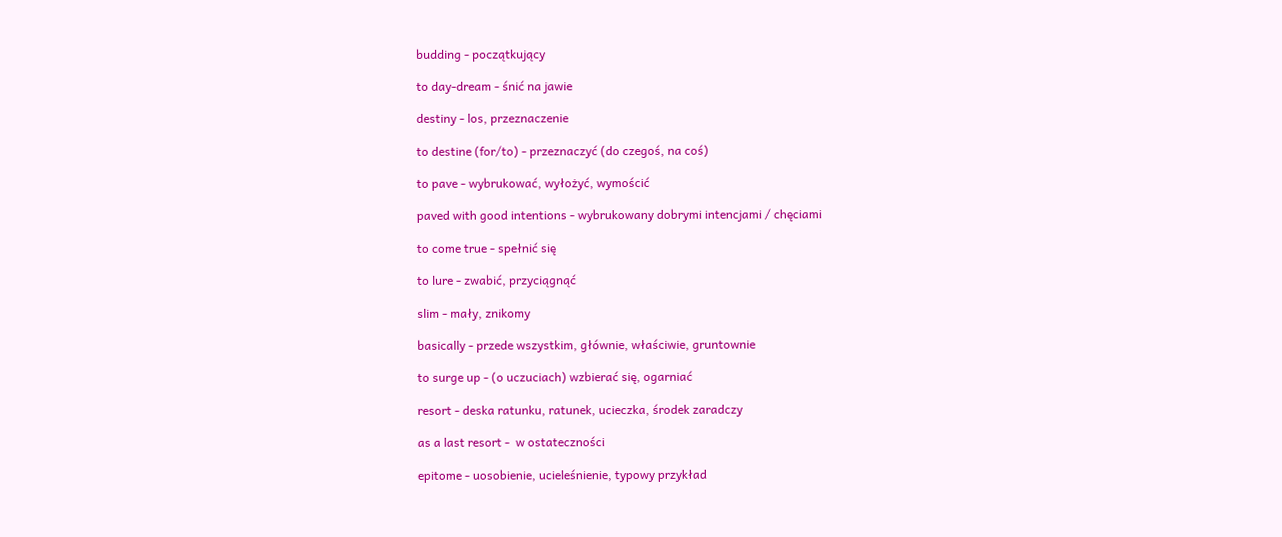budding - początkujący

to day-dream - śnić na jawie

destiny - los, przeznaczenie

to destine (for/to) - przeznaczyć (do czegoś, na coś)

to pave - wybrukować, wyłożyć, wymościć

paved with good intentions - wybrukowany dobrymi intencjami / chęciami

to come true - spełnić się

to lure - zwabić, przyciągnąć

slim - mały, znikomy

basically - przede wszystkim, głównie, właściwie, gruntownie

to surge up - (o uczuciach) wzbierać się, ogarniać

resort - deska ratunku, ratunek, ucieczka, środek zaradczy

as a last resort -  w ostateczności

epitome - uosobienie, ucieleśnienie, typowy przykład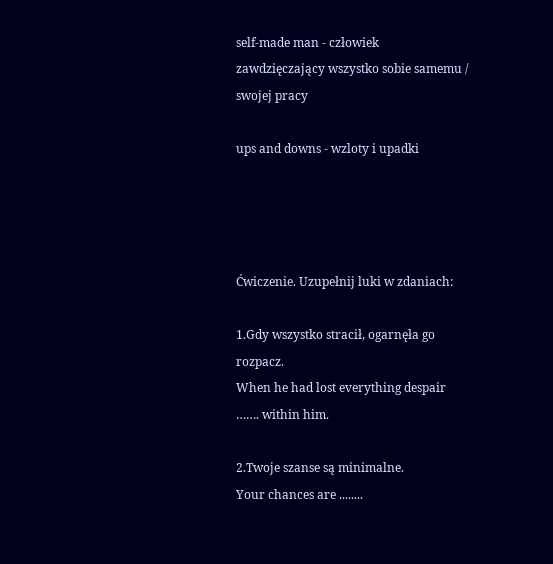self-made man - człowiek zawdzięczający wszystko sobie samemu / swojej pracy

ups and downs - wzloty i upadki




Ćwiczenie. Uzupełnij luki w zdaniach:

1.Gdy wszystko stracił, ogarnęła go rozpacz.
When he had lost everything despair ……. within him.

2.Twoje szanse są minimalne.
Your chances are ........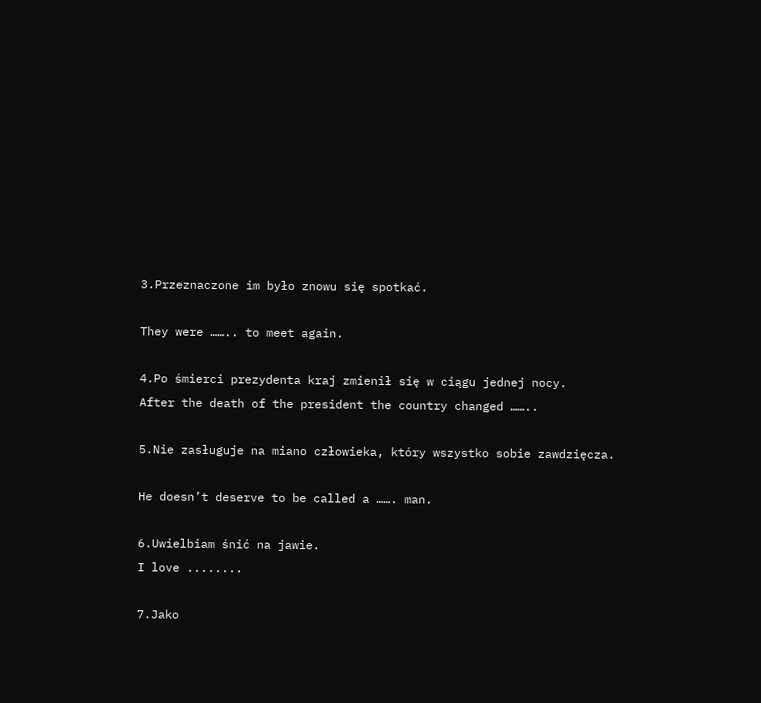3.Przeznaczone im było znowu się spotkać.

They were …….. to meet again.

4.Po śmierci prezydenta kraj zmienił się w ciągu jednej nocy.
After the death of the president the country changed ……..

5.Nie zasługuje na miano człowieka, który wszystko sobie zawdzięcza.

He doesn’t deserve to be called a ……. man.

6.Uwielbiam śnić na jawie.
I love ........

7.Jako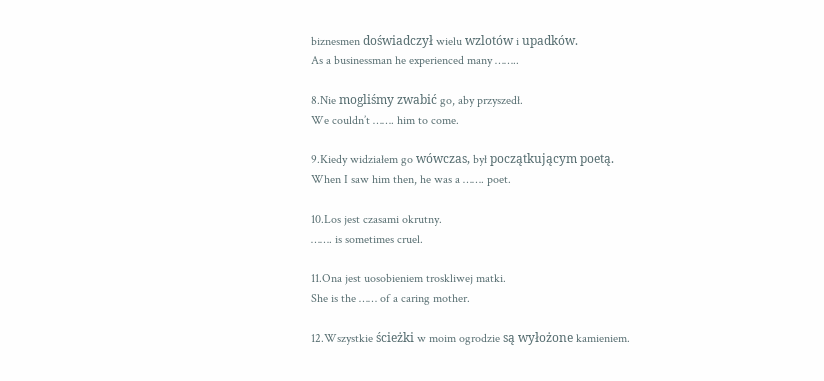biznesmen doświadczył wielu wzlotów i upadków.
As a businessman he experienced many ……..

8.Nie mogliśmy zwabić go, aby przyszedł.
We couldn’t ……. him to come.

9.Kiedy widziałem go wówczas, był początkującym poetą.
When I saw him then, he was a ……. poet.

10.Los jest czasami okrutny.
……. is sometimes cruel.

11.Ona jest uosobieniem troskliwej matki.
She is the …… of a caring mother.

12.Wszystkie ścieżki w moim ogrodzie są wyłożone kamieniem.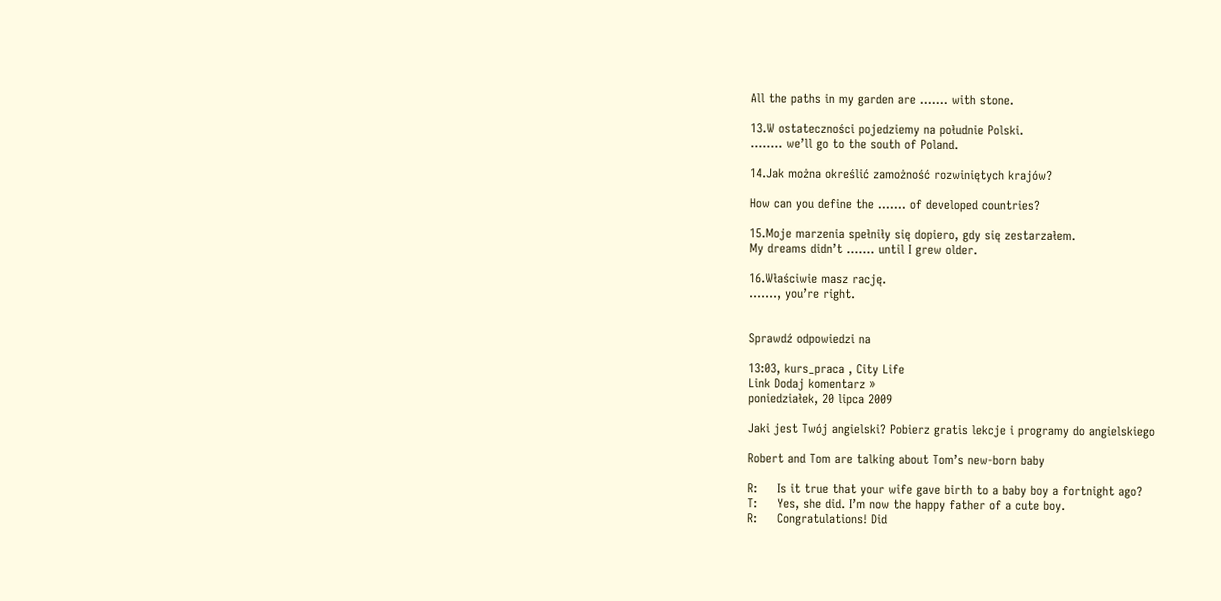All the paths in my garden are ……. with stone.

13.W ostateczności pojedziemy na południe Polski.
…….. we’ll go to the south of Poland.

14.Jak można określić zamożność rozwiniętych krajów?

How can you define the ……. of developed countries?

15.Moje marzenia spełniły się dopiero, gdy się zestarzałem.
My dreams didn’t ……. until I grew older.

16.Właściwie masz rację.
......., you’re right.


Sprawdź odpowiedzi na

13:03, kurs_praca , City Life
Link Dodaj komentarz »
poniedziałek, 20 lipca 2009

Jaki jest Twój angielski? Pobierz gratis lekcje i programy do angielskiego

Robert and Tom are talking about Tom’s new-born baby

R:     Is it true that your wife gave birth to a baby boy a fortnight ago?
T:     Yes, she did. I’m now the happy father of a cute boy.
R:     Congratulations! Did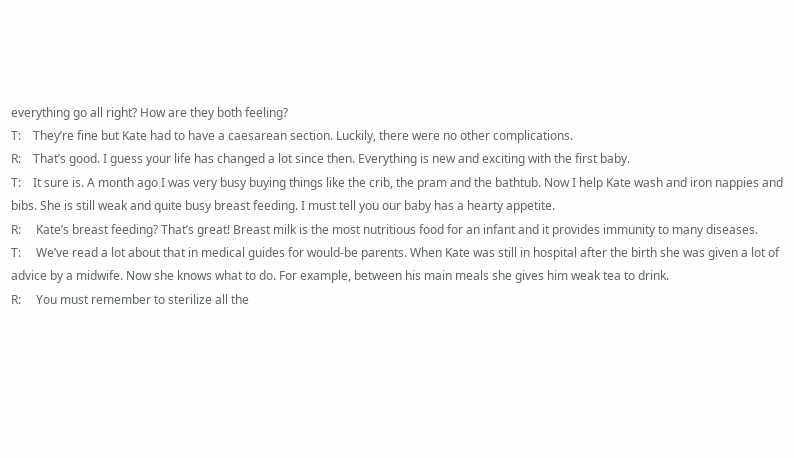everything go all right? How are they both feeling?
T:    They’re fine but Kate had to have a caesarean section. Luckily, there were no other complications.
R:    That’s good. I guess your life has changed a lot since then. Everything is new and exciting with the first baby.
T:    It sure is. A month ago I was very busy buying things like the crib, the pram and the bathtub. Now I help Kate wash and iron nappies and bibs. She is still weak and quite busy breast feeding. I must tell you our baby has a hearty appetite.
R:     Kate’s breast feeding? That’s great! Breast milk is the most nutritious food for an infant and it provides immunity to many diseases.
T:     We’ve read a lot about that in medical guides for would-be parents. When Kate was still in hospital after the birth she was given a lot of advice by a midwife. Now she knows what to do. For example, between his main meals she gives him weak tea to drink.
R:     You must remember to sterilize all the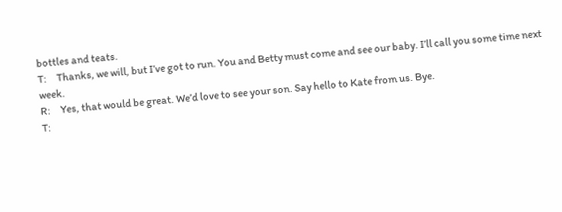bottles and teats.
T:     Thanks, we will, but I’ve got to run. You and Betty must come and see our baby. I’ll call you some time next week.
R:     Yes, that would be great. We’d love to see your son. Say hello to Kate from us. Bye.
T: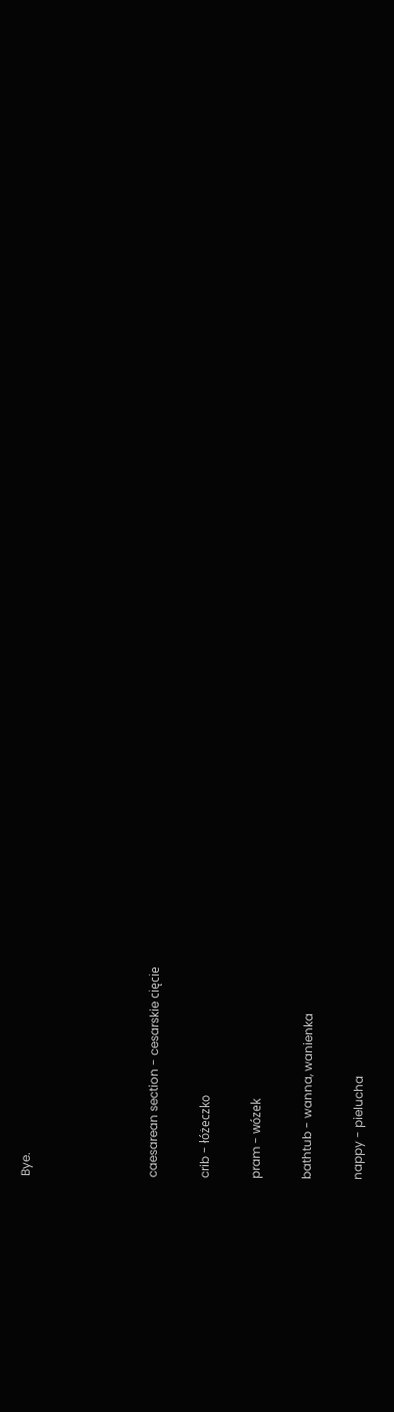Bye.




caesarean section - cesarskie cięcie

crib - łóżeczko

pram - wózek

bathtub - wanna, wanienka

nappy - pielucha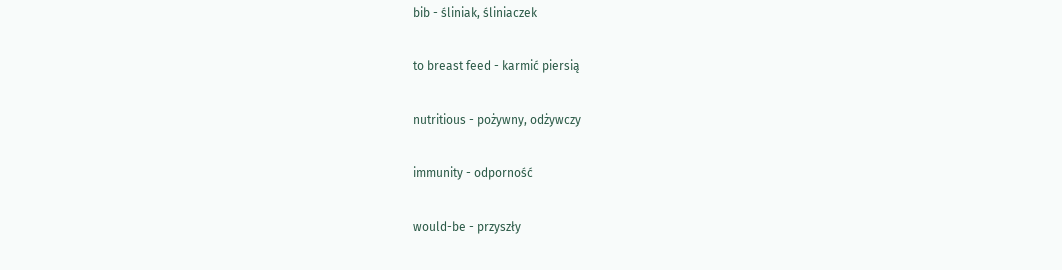bib - śliniak, śliniaczek

to breast feed - karmić piersią

nutritious - pożywny, odżywczy

immunity - odporność

would-be - przyszły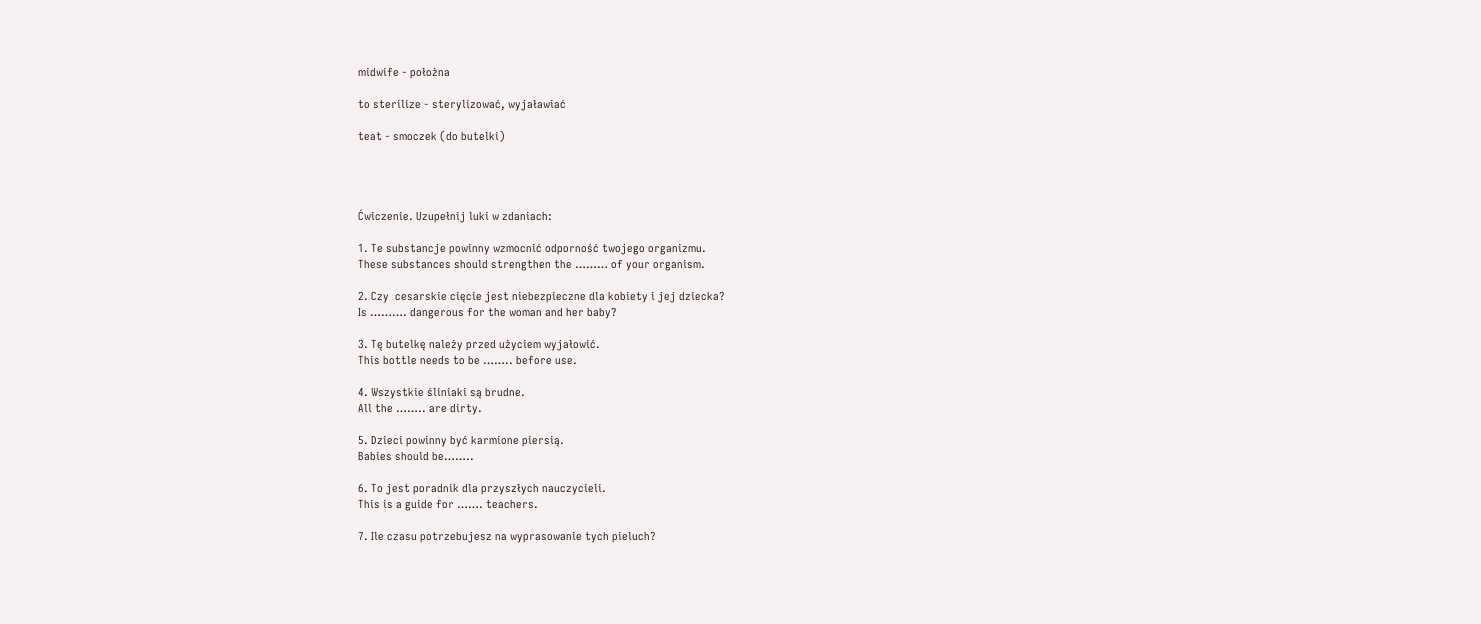midwife - położna

to sterilize - sterylizować, wyjaławiać

teat - smoczek (do butelki)




Ćwiczenie. Uzupełnij luki w zdaniach:

1. Te substancje powinny wzmocnić odporność twojego organizmu.
These substances should strengthen the ……… of your organism.

2. Czy  cesarskie cięcie jest niebezpieczne dla kobiety i jej dziecka?
Is ………. dangerous for the woman and her baby?

3. Tę butelkę należy przed użyciem wyjałowić.
This bottle needs to be …….. before use.

4. Wszystkie śliniaki są brudne.
All the …….. are dirty.

5. Dzieci powinny być karmione piersią.
Babies should be……..

6. To jest poradnik dla przyszłych nauczycieli.
This is a guide for ……. teachers.

7. Ile czasu potrzebujesz na wyprasowanie tych pieluch?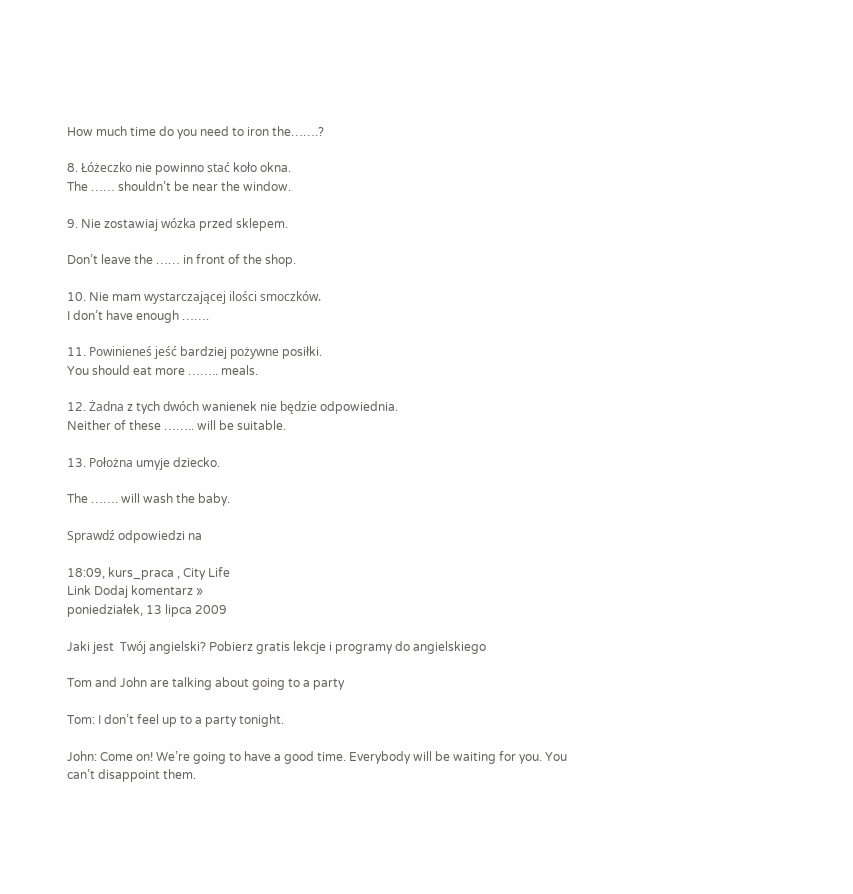How much time do you need to iron the…….?

8. Łóżeczko nie powinno stać koło okna.
The …… shouldn’t be near the window.

9. Nie zostawiaj wózka przed sklepem.

Don’t leave the …… in front of the shop.

10. Nie mam wystarczającej ilości smoczków.
I don’t have enough …….

11. Powinieneś jeść bardziej pożywne posiłki.
You should eat more …….. meals.

12. Żadna z tych dwóch wanienek nie będzie odpowiednia.
Neither of these …….. will be suitable.

13. Położna umyje dziecko.

The ……. will wash the baby.

Sprawdź odpowiedzi na

18:09, kurs_praca , City Life
Link Dodaj komentarz »
poniedziałek, 13 lipca 2009

Jaki jest  Twój angielski? Pobierz gratis lekcje i programy do angielskiego

Tom and John are talking about going to a party

Tom: I don’t feel up to a party tonight.

John: Come on! We’re going to have a good time. Everybody will be waiting for you. You can’t disappoint them.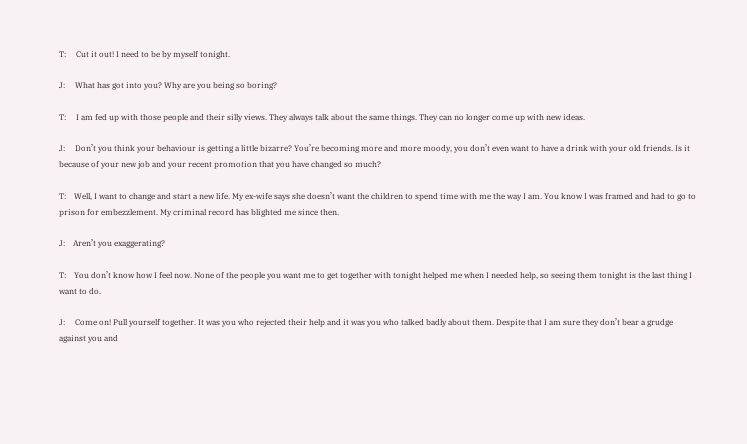T:     Cut it out! I need to be by myself tonight.

J:     What has got into you? Why are you being so boring?

T:     I am fed up with those people and their silly views. They always talk about the same things. They can no longer come up with new ideas.

J:     Don’t you think your behaviour is getting a little bizarre? You’re becoming more and more moody, you don’t even want to have a drink with your old friends. Is it because of your new job and your recent promotion that you have changed so much?

T:    Well, I want to change and start a new life. My ex-wife says she doesn’t want the children to spend time with me the way I am. You know I was framed and had to go to prison for embezzlement. My criminal record has blighted me since then.

J:    Aren’t you exaggerating?

T:    You don’t know how I feel now. None of the people you want me to get together with tonight helped me when I needed help, so seeing them tonight is the last thing I want to do.

J:     Come on! Pull yourself together. It was you who rejected their help and it was you who talked badly about them. Despite that I am sure they don’t bear a grudge     against you and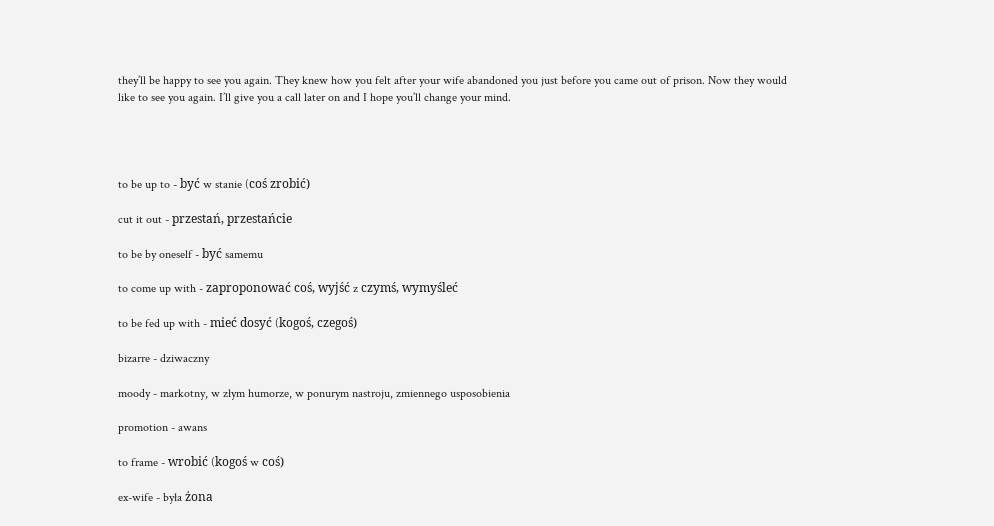they’ll be happy to see you again. They knew how you felt after your wife abandoned you just before you came out of prison. Now they would like to see you again. I’ll give you a call later on and I hope you’ll change your mind.




to be up to - być w stanie (coś zrobić)

cut it out - przestań, przestańcie

to be by oneself - być samemu

to come up with - zaproponować coś, wyjść z czymś, wymyśleć

to be fed up with - mieć dosyć (kogoś, czegoś)

bizarre - dziwaczny

moody - markotny, w złym humorze, w ponurym nastroju, zmiennego usposobienia

promotion - awans

to frame - wrobić (kogoś w coś)

ex-wife - była żona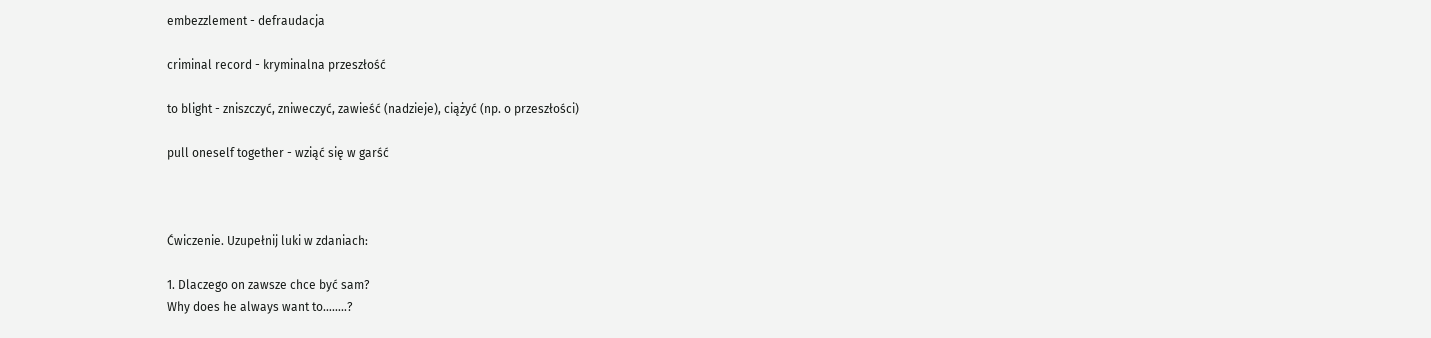embezzlement - defraudacja

criminal record - kryminalna przeszłość

to blight - zniszczyć, zniweczyć, zawieść (nadzieje), ciążyć (np. o przeszłości)

pull oneself together - wziąć się w garść



Ćwiczenie. Uzupełnij luki w zdaniach:

1. Dlaczego on zawsze chce być sam?
Why does he always want to……..?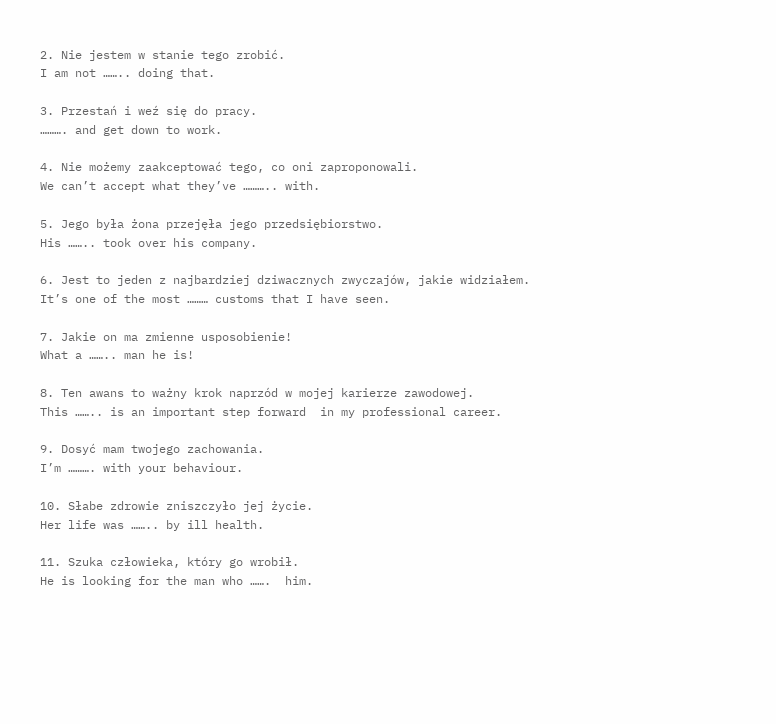2. Nie jestem w stanie tego zrobić.
I am not …….. doing that.

3. Przestań i weź się do pracy.
………. and get down to work.

4. Nie możemy zaakceptować tego, co oni zaproponowali.
We can’t accept what they’ve ……….. with.

5. Jego była żona przejęła jego przedsiębiorstwo.
His …….. took over his company.

6. Jest to jeden z najbardziej dziwacznych zwyczajów, jakie widziałem.
It’s one of the most ……… customs that I have seen.

7. Jakie on ma zmienne usposobienie!
What a …….. man he is!

8. Ten awans to ważny krok naprzód w mojej karierze zawodowej.
This …….. is an important step forward  in my professional career.

9. Dosyć mam twojego zachowania.
I’m ………. with your behaviour.

10. Słabe zdrowie zniszczyło jej życie.
Her life was …….. by ill health.

11. Szuka człowieka, który go wrobił.
He is looking for the man who …….  him.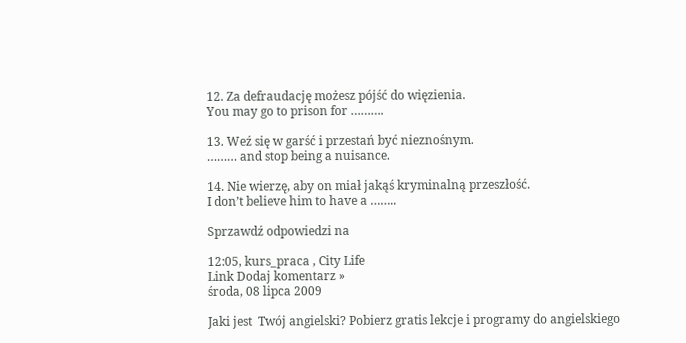12. Za defraudację możesz pójść do więzienia.
You may go to prison for ……….

13. Weź się w garść i przestań być nieznośnym.
……… and stop being a nuisance.

14. Nie wierzę, aby on miał jakąś kryminalną przeszłość.
I don’t believe him to have a ……..

Sprzawdź odpowiedzi na

12:05, kurs_praca , City Life
Link Dodaj komentarz »
środa, 08 lipca 2009

Jaki jest  Twój angielski? Pobierz gratis lekcje i programy do angielskiego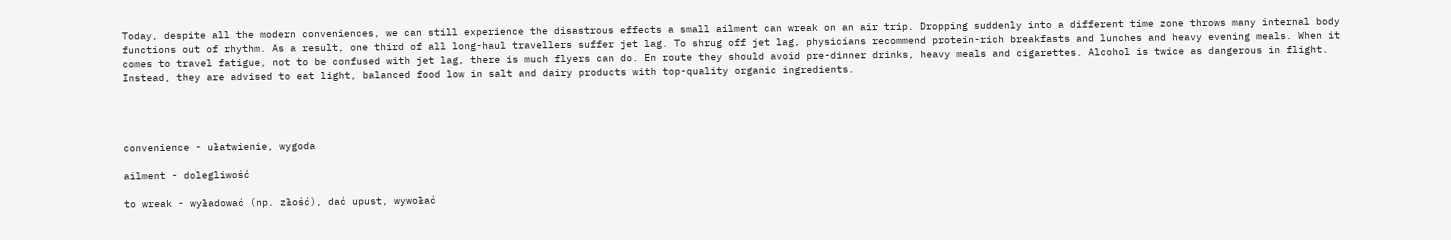Today, despite all the modern conveniences, we can still experience the disastrous effects a small ailment can wreak on an air trip. Dropping suddenly into a different time zone throws many internal body functions out of rhythm. As a result, one third of all long-haul travellers suffer jet lag. To shrug off jet lag, physicians recommend protein-rich breakfasts and lunches and heavy evening meals. When it comes to travel fatigue, not to be confused with jet lag, there is much flyers can do. En route they should avoid pre-dinner drinks, heavy meals and cigarettes. Alcohol is twice as dangerous in flight. Instead, they are advised to eat light, balanced food low in salt and dairy products with top-quality organic ingredients.




convenience - ułatwienie, wygoda

ailment - dolegliwość

to wreak - wyładować (np. złość), dać upust, wywołać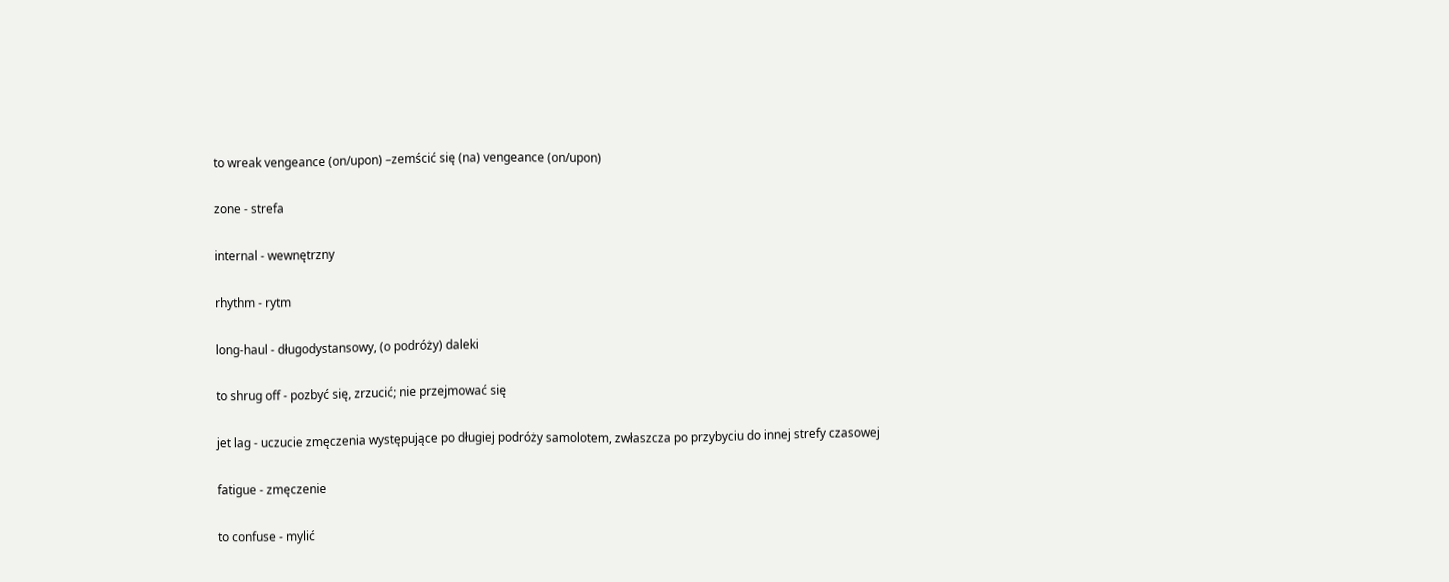to wreak vengeance (on/upon) –zemścić się (na) vengeance (on/upon)

zone - strefa

internal - wewnętrzny

rhythm - rytm

long-haul - długodystansowy, (o podróży) daleki

to shrug off - pozbyć się, zrzucić; nie przejmować się

jet lag - uczucie zmęczenia występujące po długiej podróży samolotem, zwłaszcza po przybyciu do innej strefy czasowej

fatigue - zmęczenie

to confuse - mylić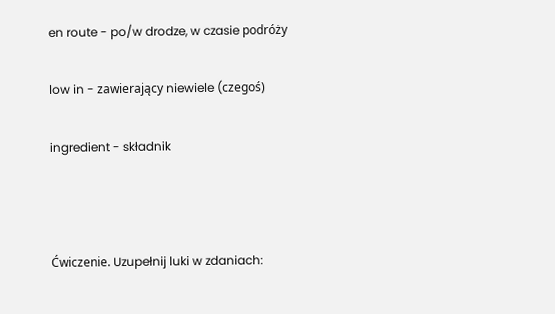en route - po/w drodze, w czasie podróży

low in - zawierający niewiele (czegoś)

ingredient - składnik



Ćwiczenie. Uzupełnij luki w zdaniach: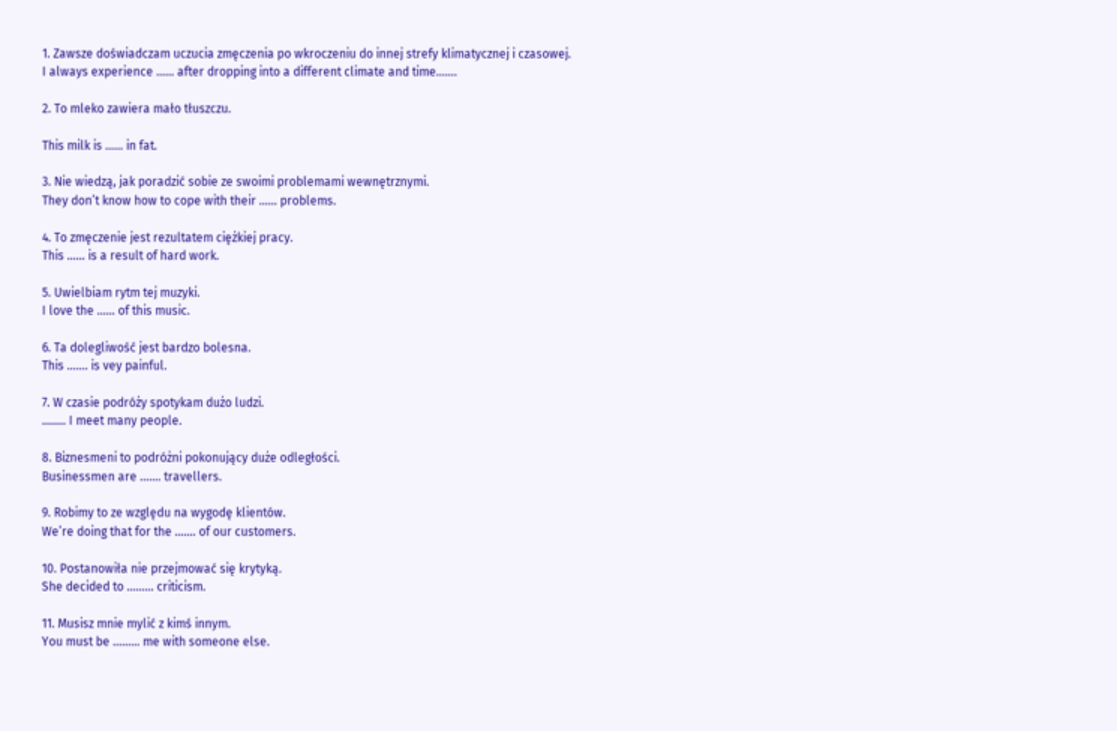1. Zawsze doświadczam uczucia zmęczenia po wkroczeniu do innej strefy klimatycznej i czasowej.
I always experience …… after dropping into a different climate and time…….

2. To mleko zawiera mało tłuszczu.

This milk is …… in fat.

3. Nie wiedzą, jak poradzić sobie ze swoimi problemami wewnętrznymi.
They don’t know how to cope with their …… problems.

4. To zmęczenie jest rezultatem ciężkiej pracy.
This …… is a result of hard work.

5. Uwielbiam rytm tej muzyki.
I love the …… of this music.

6. Ta dolegliwość jest bardzo bolesna.
This ……. is vey painful.

7. W czasie podróży spotykam dużo ludzi.
…….. I meet many people.

8. Biznesmeni to podróżni pokonujący duże odległości.
Businessmen are ……. travellers.

9. Robimy to ze względu na wygodę klientów.
We’re doing that for the ……. of our customers.

10. Postanowiła nie przejmować się krytyką.
She decided to ……… criticism.

11. Musisz mnie mylić z kimś innym.
You must be ……… me with someone else.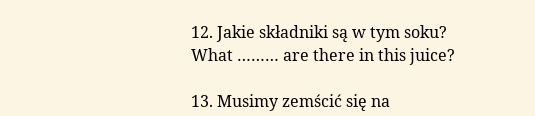12. Jakie składniki są w tym soku?
What ……… are there in this juice?

13. Musimy zemścić się na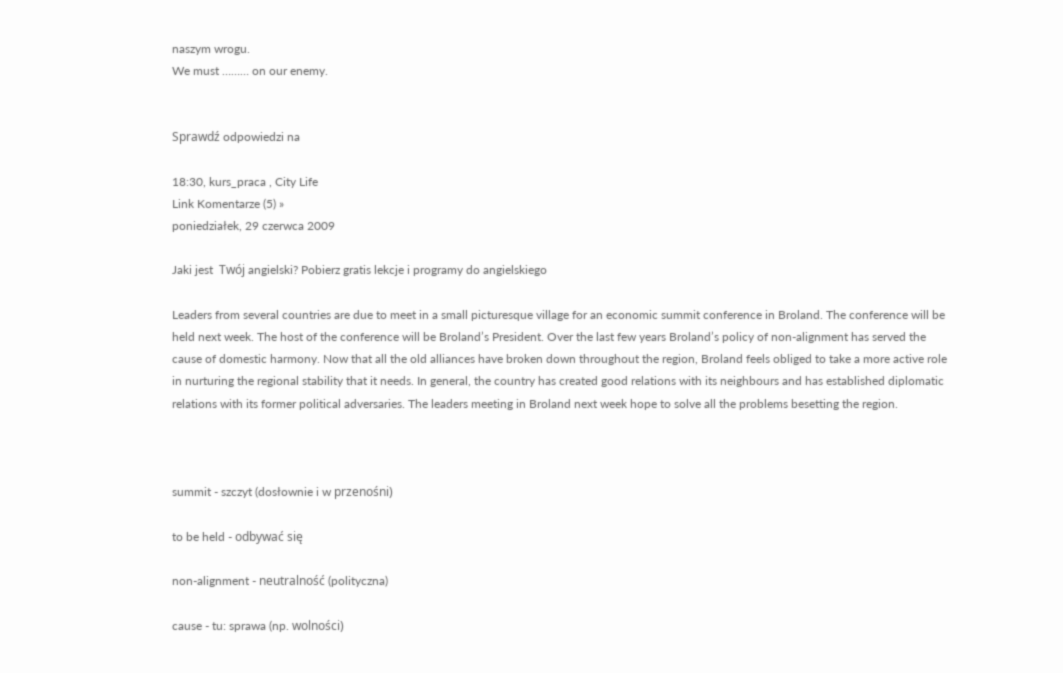naszym wrogu.
We must ……… on our enemy.


Sprawdź odpowiedzi na

18:30, kurs_praca , City Life
Link Komentarze (5) »
poniedziałek, 29 czerwca 2009

Jaki jest  Twój angielski? Pobierz gratis lekcje i programy do angielskiego

Leaders from several countries are due to meet in a small picturesque village for an economic summit conference in Broland. The conference will be held next week. The host of the conference will be Broland’s President. Over the last few years Broland’s policy of non-alignment has served the cause of domestic harmony. Now that all the old alliances have broken down throughout the region, Broland feels obliged to take a more active role in nurturing the regional stability that it needs. In general, the country has created good relations with its neighbours and has established diplomatic relations with its former political adversaries. The leaders meeting in Broland next week hope to solve all the problems besetting the region.



summit - szczyt (dosłownie i w przenośni)

to be held - odbywać się

non-alignment - neutralność (polityczna)

cause - tu: sprawa (np. wolności)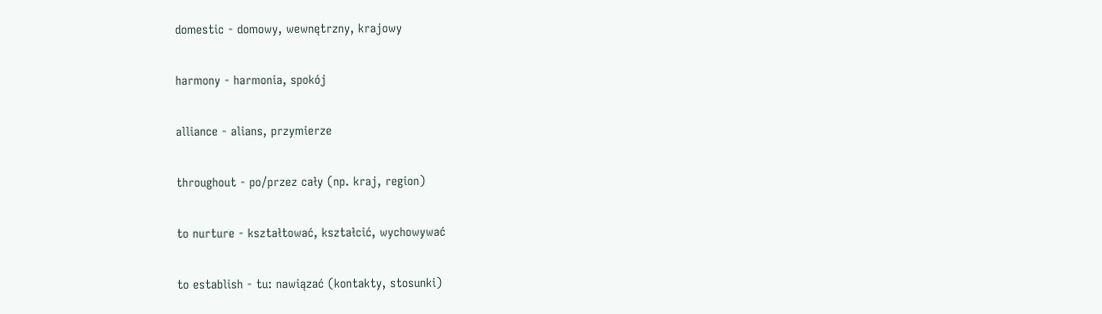domestic - domowy, wewnętrzny, krajowy

harmony - harmonia, spokój

alliance - alians, przymierze

throughout - po/przez cały (np. kraj, region)

to nurture - kształtować, kształcić, wychowywać

to establish - tu: nawiązać (kontakty, stosunki)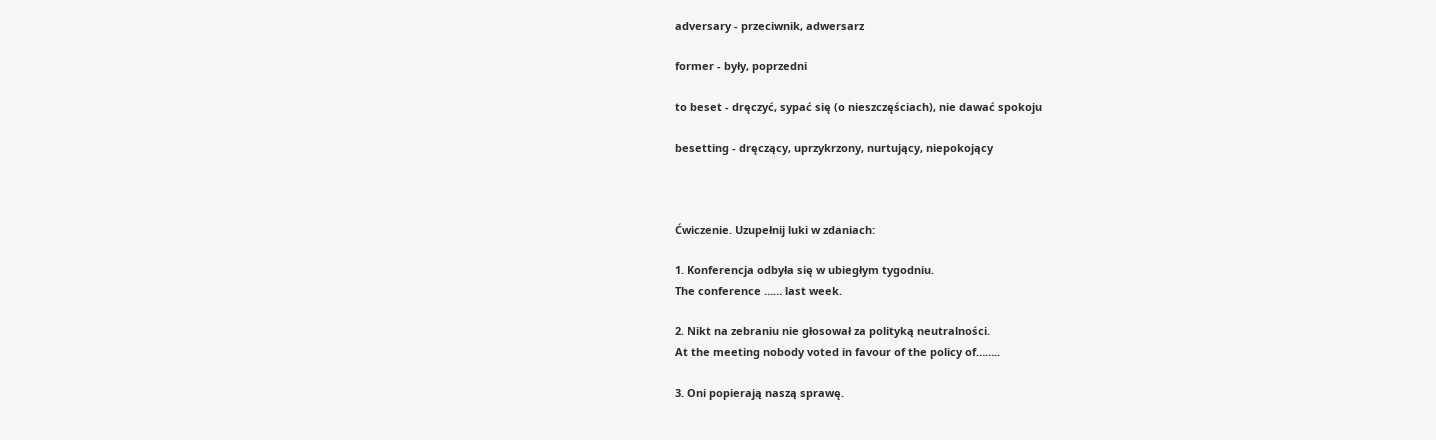adversary - przeciwnik, adwersarz

former - były, poprzedni

to beset - dręczyć, sypać się (o nieszczęściach), nie dawać spokoju

besetting - dręczący, uprzykrzony, nurtujący, niepokojący



Ćwiczenie. Uzupełnij luki w zdaniach:

1. Konferencja odbyła się w ubiegłym tygodniu.
The conference …… last week.

2. Nikt na zebraniu nie głosował za polityką neutralności.
At the meeting nobody voted in favour of the policy of……..

3. Oni popierają naszą sprawę.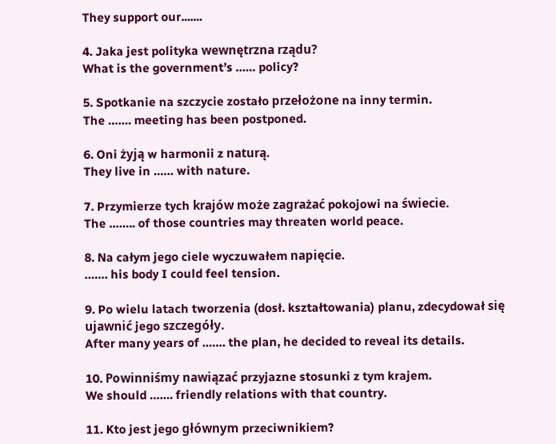They support our.......

4. Jaka jest polityka wewnętrzna rządu?
What is the government’s …… policy?

5. Spotkanie na szczycie zostało przełożone na inny termin.
The ……. meeting has been postponed.

6. Oni żyją w harmonii z naturą.
They live in …… with nature.

7. Przymierze tych krajów może zagrażać pokojowi na świecie.
The …….. of those countries may threaten world peace.

8. Na całym jego ciele wyczuwałem napięcie.
……. his body I could feel tension.

9. Po wielu latach tworzenia (dosł. kształtowania) planu, zdecydował się ujawnić jego szczegóły.
After many years of ……. the plan, he decided to reveal its details.

10. Powinniśmy nawiązać przyjazne stosunki z tym krajem.
We should ……. friendly relations with that country.

11. Kto jest jego głównym przeciwnikiem?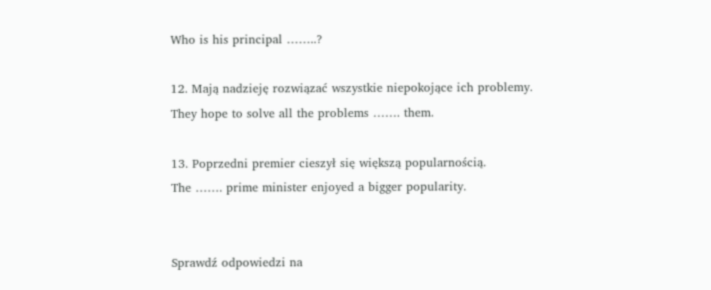Who is his principal ……..?

12. Mają nadzieję rozwiązać wszystkie niepokojące ich problemy.
They hope to solve all the problems ……. them.

13. Poprzedni premier cieszył się większą popularnością.
The ……. prime minister enjoyed a bigger popularity.


Sprawdź odpowiedzi na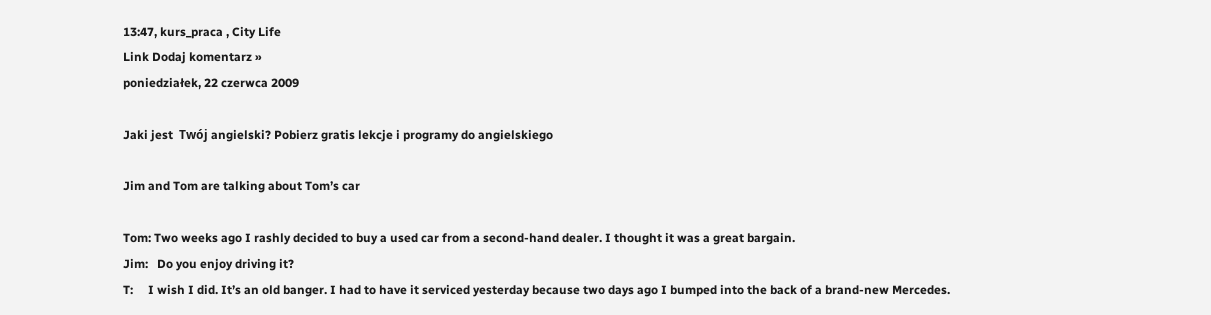13:47, kurs_praca , City Life
Link Dodaj komentarz »
poniedziałek, 22 czerwca 2009

Jaki jest  Twój angielski? Pobierz gratis lekcje i programy do angielskiego

Jim and Tom are talking about Tom’s car

Tom: Two weeks ago I rashly decided to buy a used car from a second-hand dealer. I thought it was a great bargain.
Jim:   Do you enjoy driving it?
T:     I wish I did. It’s an old banger. I had to have it serviced yesterday because two days ago I bumped into the back of a brand-new Mercedes.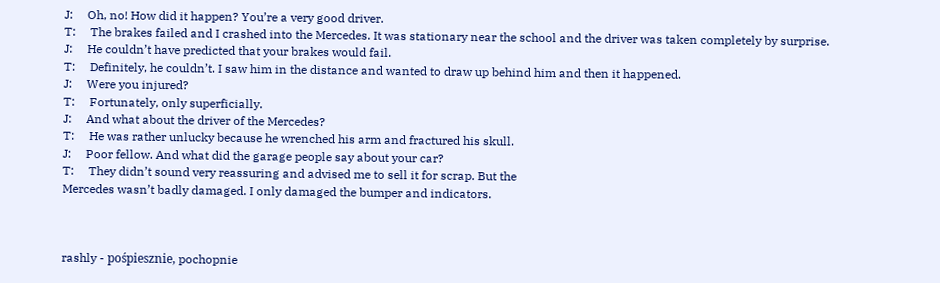J:     Oh, no! How did it happen? You’re a very good driver.
T:     The brakes failed and I crashed into the Mercedes. It was stationary near the school and the driver was taken completely by surprise.
J:     He couldn’t have predicted that your brakes would fail.
T:     Definitely, he couldn’t. I saw him in the distance and wanted to draw up behind him and then it happened.
J:     Were you injured?
T:     Fortunately, only superficially.
J:     And what about the driver of the Mercedes?
T:     He was rather unlucky because he wrenched his arm and fractured his skull.
J:     Poor fellow. And what did the garage people say about your car?
T:     They didn’t sound very reassuring and advised me to sell it for scrap. But the
Mercedes wasn’t badly damaged. I only damaged the bumper and indicators.



rashly - pośpiesznie, pochopnie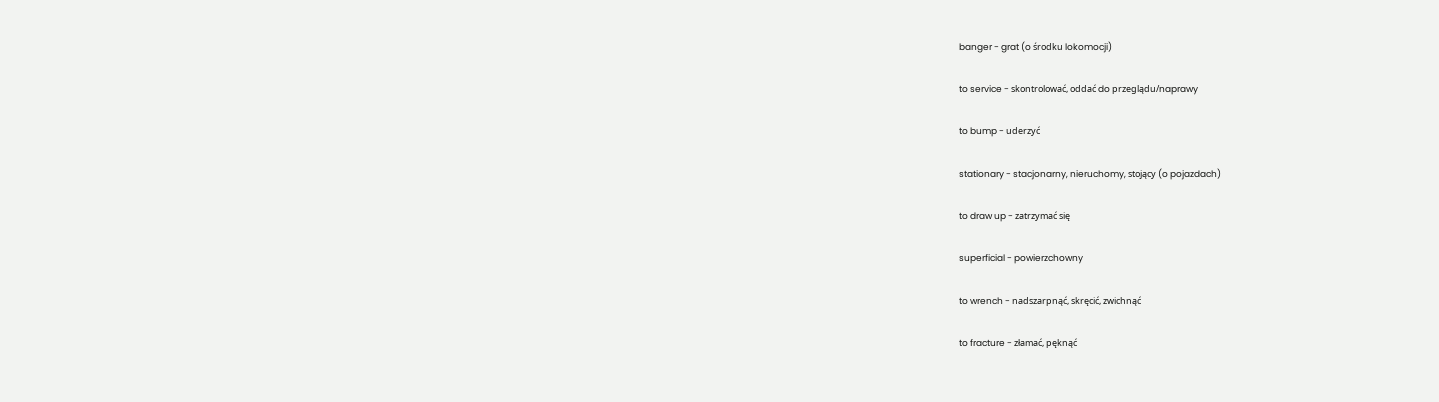banger - grat (o środku lokomocji)

to service - skontrolować, oddać do przeglądu/naprawy

to bump - uderzyć

stationary - stacjonarny, nieruchomy, stojący (o pojazdach)

to draw up - zatrzymać się

superficial - powierzchowny

to wrench - nadszarpnąć, skręcić, zwichnąć

to fracture - złamać, pęknąć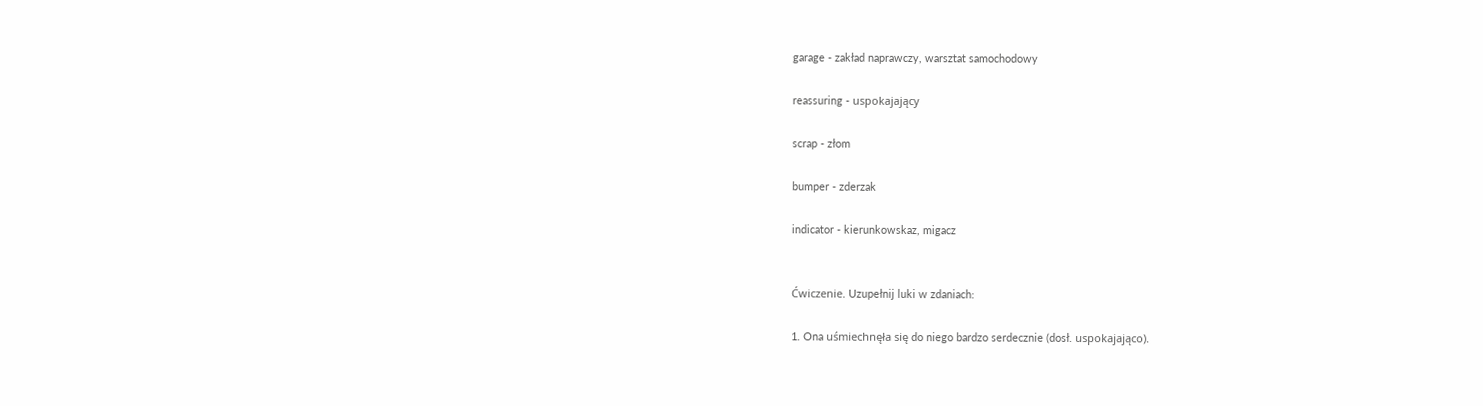garage - zakład naprawczy, warsztat samochodowy

reassuring - uspokajający

scrap - złom

bumper - zderzak

indicator - kierunkowskaz, migacz


Ćwiczenie. Uzupełnij luki w zdaniach:

1. Ona uśmiechnęła się do niego bardzo serdecznie (dosł. uspokajająco).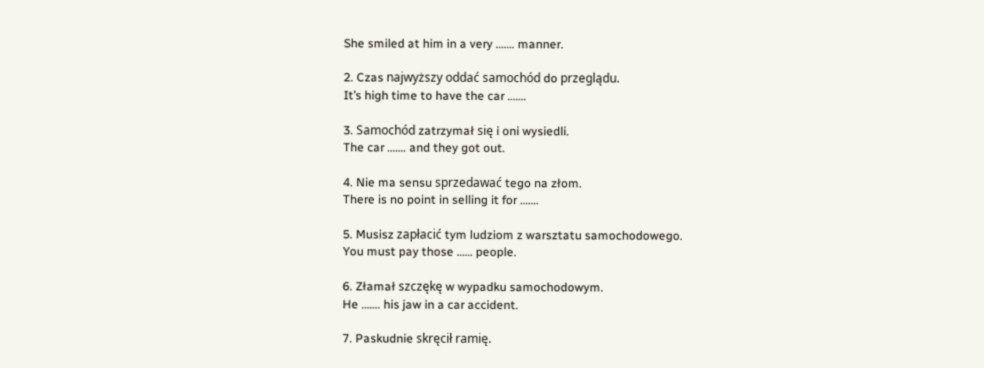She smiled at him in a very ……. manner.

2. Czas najwyższy oddać samochód do przeglądu.
It’s high time to have the car …….

3. Samochód zatrzymał się i oni wysiedli.
The car ……. and they got out.

4. Nie ma sensu sprzedawać tego na złom.
There is no point in selling it for …….

5. Musisz zapłacić tym ludziom z warsztatu samochodowego.
You must pay those …… people.

6. Złamał szczękę w wypadku samochodowym.
He ……. his jaw in a car accident.

7. Paskudnie skręcił ramię.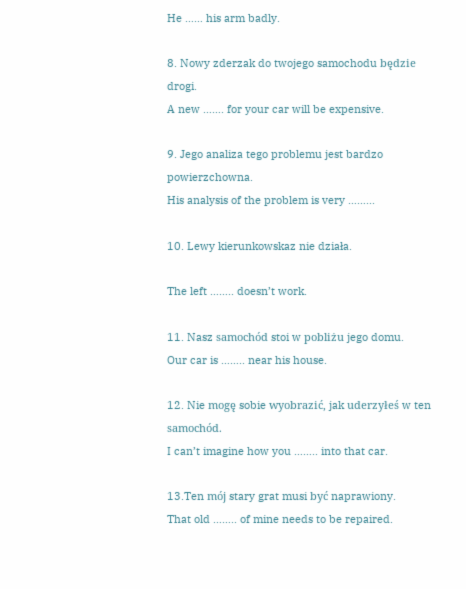He …… his arm badly.

8. Nowy zderzak do twojego samochodu będzie drogi.
A new ……. for your car will be expensive.

9. Jego analiza tego problemu jest bardzo powierzchowna.
His analysis of the problem is very ……...

10. Lewy kierunkowskaz nie działa.

The left …….. doesn’t work.

11. Nasz samochód stoi w pobliżu jego domu.
Our car is …….. near his house.

12. Nie mogę sobie wyobrazić, jak uderzyłeś w ten samochód.
I can’t imagine how you …….. into that car.

13.Ten mój stary grat musi być naprawiony.
That old …….. of mine needs to be repaired.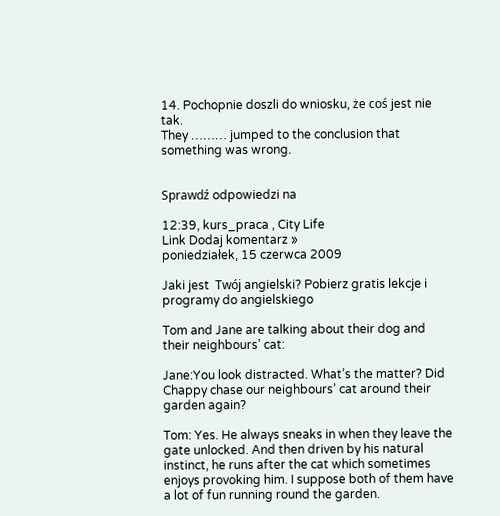14. Pochopnie doszli do wniosku, że coś jest nie tak.
They ……… jumped to the conclusion that something was wrong.


Sprawdź odpowiedzi na

12:39, kurs_praca , City Life
Link Dodaj komentarz »
poniedziałek, 15 czerwca 2009

Jaki jest  Twój angielski? Pobierz gratis lekcje i programy do angielskiego

Tom and Jane are talking about their dog and their neighbours’ cat:

Jane:You look distracted. What’s the matter? Did Chappy chase our neighbours’ cat around their garden again?

Tom: Yes. He always sneaks in when they leave the gate unlocked. And then driven by his natural instinct, he runs after the cat which sometimes enjoys provoking him. I suppose both of them have a lot of fun running round the garden.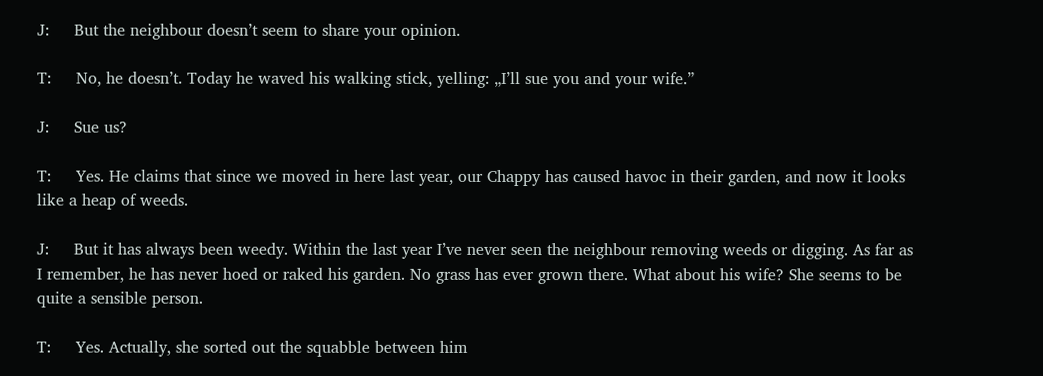J:     But the neighbour doesn’t seem to share your opinion.

T:     No, he doesn’t. Today he waved his walking stick, yelling: „I’ll sue you and your wife.”

J:     Sue us?

T:     Yes. He claims that since we moved in here last year, our Chappy has caused havoc in their garden, and now it looks like a heap of weeds.

J:     But it has always been weedy. Within the last year I’ve never seen the neighbour removing weeds or digging. As far as I remember, he has never hoed or raked his garden. No grass has ever grown there. What about his wife? She seems to be quite a sensible person.

T:     Yes. Actually, she sorted out the squabble between him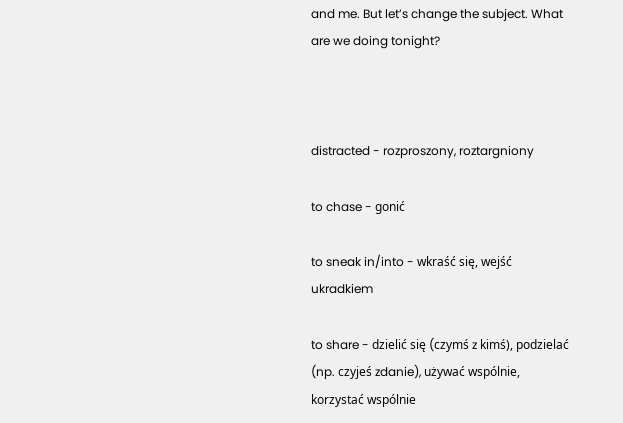and me. But let’s change the subject. What are we doing tonight?



distracted - rozproszony, roztargniony

to chase - gonić

to sneak in/into - wkraść się, wejść  ukradkiem

to share - dzielić się (czymś z kimś), podzielać (np. czyjeś zdanie), używać wspólnie, korzystać wspólnie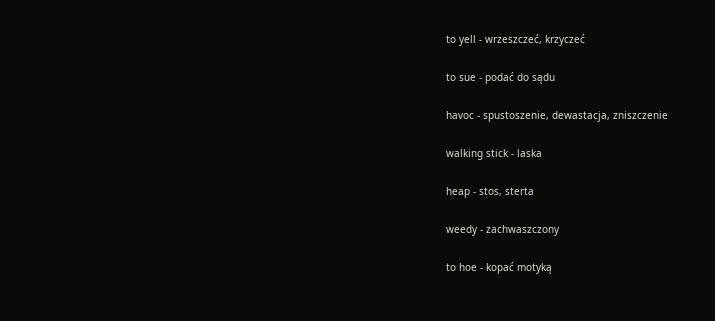to yell - wrzeszczeć, krzyczeć

to sue - podać do sądu

havoc - spustoszenie, dewastacja, zniszczenie

walking stick - laska

heap - stos, sterta

weedy - zachwaszczony

to hoe - kopać motyką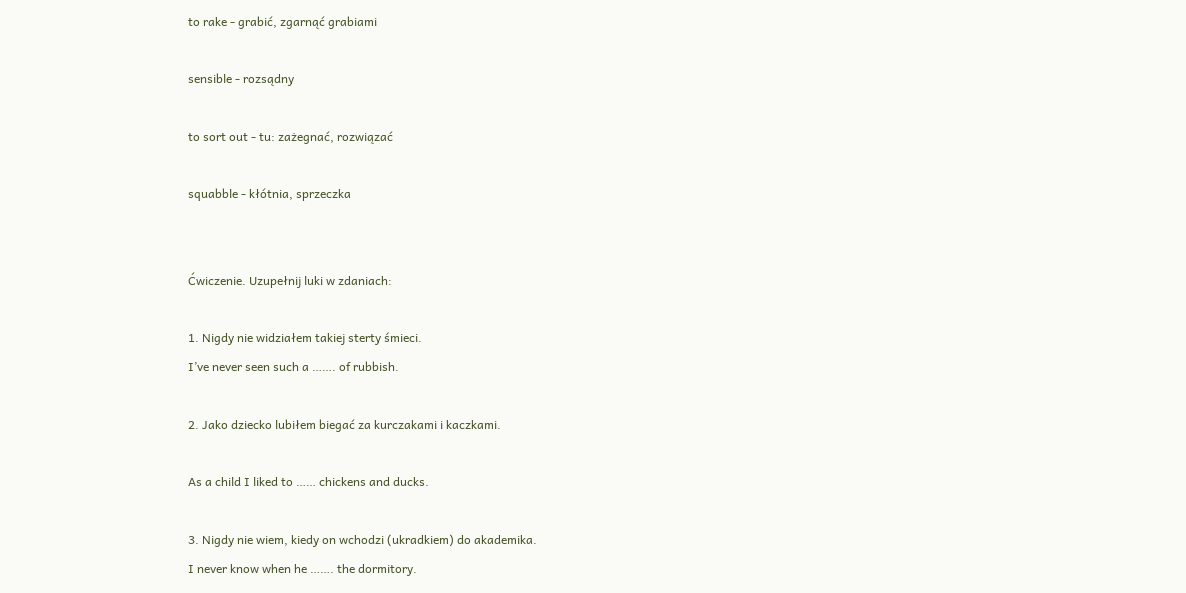to rake - grabić, zgarnąć grabiami

sensible - rozsądny

to sort out - tu: zażegnać, rozwiązać

squabble - kłótnia, sprzeczka


Ćwiczenie. Uzupełnij luki w zdaniach:

1. Nigdy nie widziałem takiej sterty śmieci.
I’ve never seen such a ……. of rubbish.

2. Jako dziecko lubiłem biegać za kurczakami i kaczkami.

As a child I liked to …… chickens and ducks.

3. Nigdy nie wiem, kiedy on wchodzi (ukradkiem) do akademika.
I never know when he ……. the dormitory.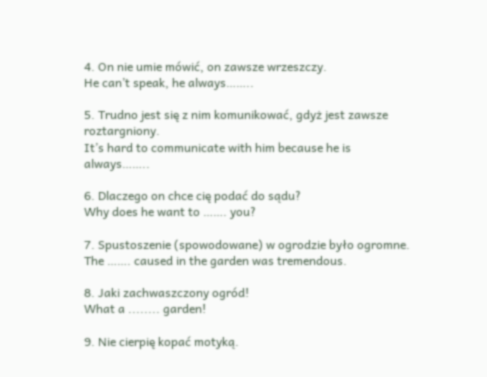4. On nie umie mówić, on zawsze wrzeszczy.
He can’t speak, he always……..

5. Trudno jest się z nim komunikować, gdyż jest zawsze roztargniony.
It’s hard to communicate with him because he is always……..

6. Dlaczego on chce cię podać do sądu?
Why does he want to ……. you?

7. Spustoszenie (spowodowane) w ogrodzie było ogromne.
The ……. caused in the garden was tremendous.

8. Jaki zachwaszczony ogród!
What a ........ garden!

9. Nie cierpię kopać motyką.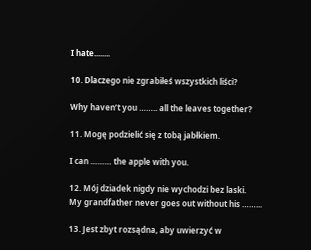I hate........

10. Dlaczego nie zgrabiłeś wszystkich liści?

Why haven’t you …….. all the leaves together?

11. Mogę podzielić się z tobą jabłkiem.

I can ……… the apple with you.

12. Mój dziadek nigdy nie wychodzi bez laski.
My grandfather never goes out without his ……...

13. Jest zbyt rozsądna, aby uwierzyć w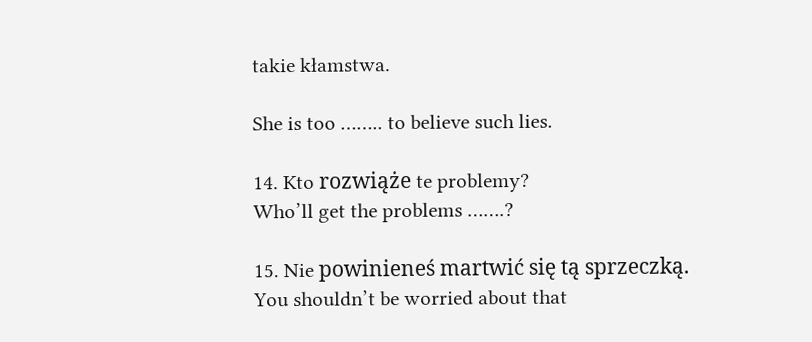takie kłamstwa.

She is too …….. to believe such lies.

14. Kto rozwiąże te problemy?
Who’ll get the problems …….?

15. Nie powinieneś martwić się tą sprzeczką.
You shouldn’t be worried about that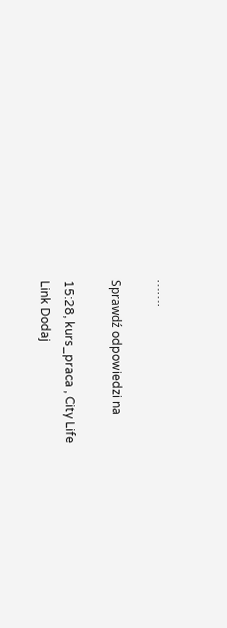…….

Sprawdź odpowiedzi na

15:28, kurs_praca , City Life
Link Dodaj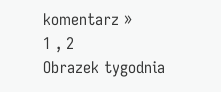komentarz »
1 , 2
Obrazek tygodnia